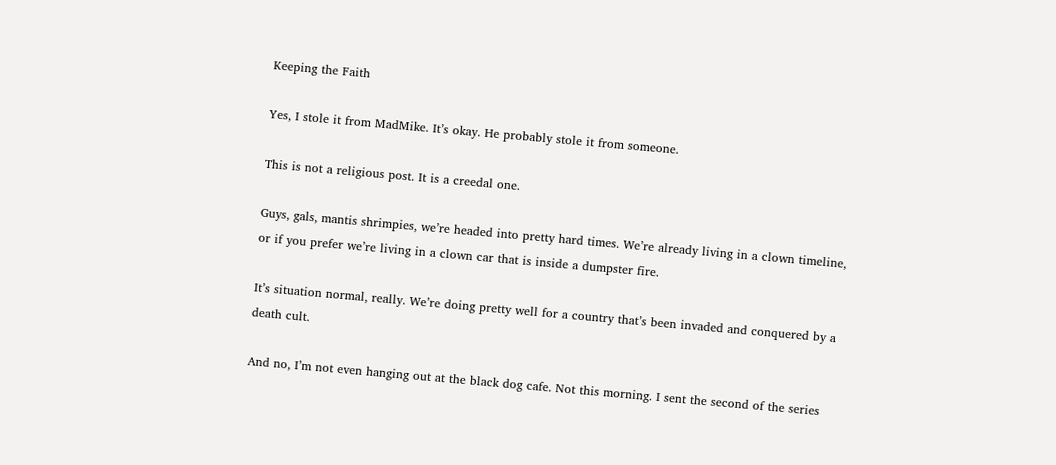Keeping the Faith

Yes, I stole it from MadMike. It’s okay. He probably stole it from someone.

This is not a religious post. It is a creedal one.

Guys, gals, mantis shrimpies, we’re headed into pretty hard times. We’re already living in a clown timeline, or if you prefer we’re living in a clown car that is inside a dumpster fire.

It’s situation normal, really. We’re doing pretty well for a country that’s been invaded and conquered by a death cult.

And no, I’m not even hanging out at the black dog cafe. Not this morning. I sent the second of the series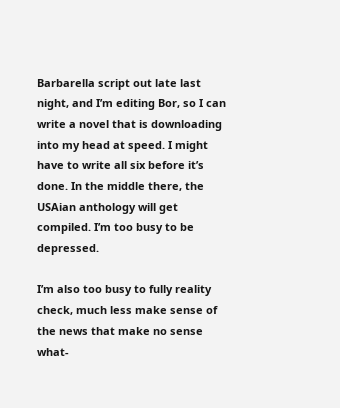Barbarella script out late last night, and I’m editing Bor, so I can write a novel that is downloading into my head at speed. I might have to write all six before it’s done. In the middle there, the USAian anthology will get compiled. I’m too busy to be depressed.

I’m also too busy to fully reality check, much less make sense of the news that make no sense what-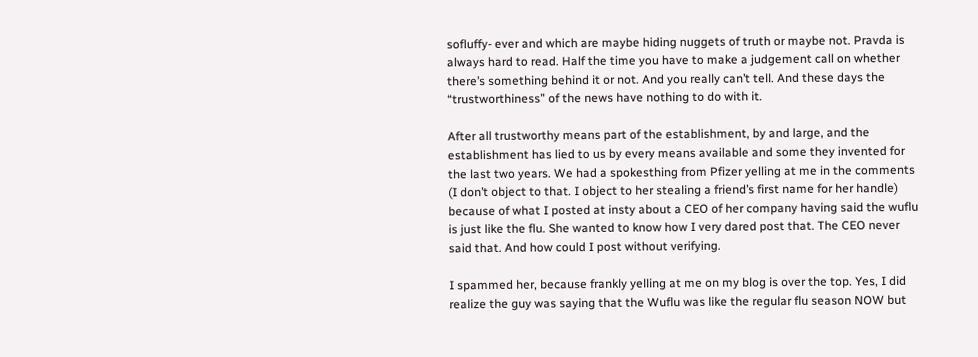sofluffy- ever and which are maybe hiding nuggets of truth or maybe not. Pravda is always hard to read. Half the time you have to make a judgement call on whether there’s something behind it or not. And you really can’t tell. And these days the “trustworthiness” of the news have nothing to do with it.

After all trustworthy means part of the establishment, by and large, and the establishment has lied to us by every means available and some they invented for the last two years. We had a spokesthing from Pfizer yelling at me in the comments (I don’t object to that. I object to her stealing a friend’s first name for her handle) because of what I posted at insty about a CEO of her company having said the wuflu is just like the flu. She wanted to know how I very dared post that. The CEO never said that. And how could I post without verifying.

I spammed her, because frankly yelling at me on my blog is over the top. Yes, I did realize the guy was saying that the Wuflu was like the regular flu season NOW but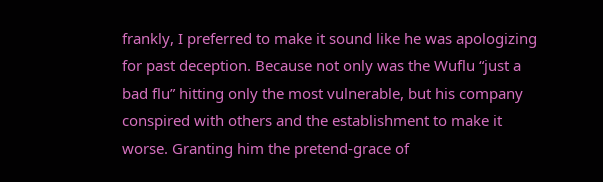frankly, I preferred to make it sound like he was apologizing for past deception. Because not only was the Wuflu “just a bad flu” hitting only the most vulnerable, but his company conspired with others and the establishment to make it worse. Granting him the pretend-grace of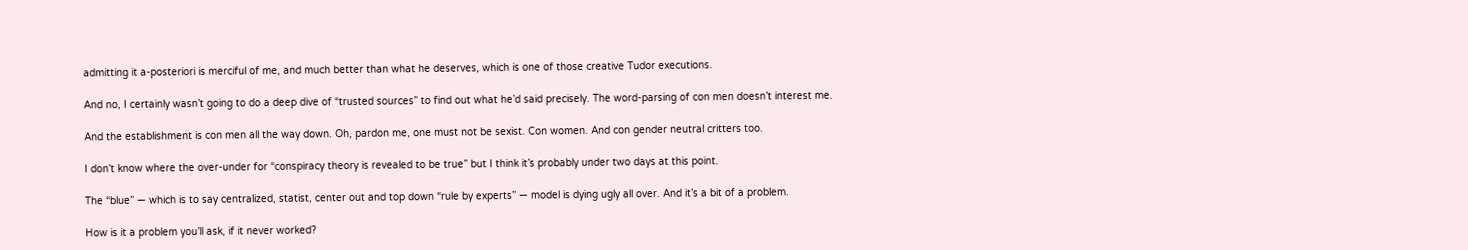admitting it a-posteriori is merciful of me, and much better than what he deserves, which is one of those creative Tudor executions.

And no, I certainly wasn’t going to do a deep dive of “trusted sources” to find out what he’d said precisely. The word-parsing of con men doesn’t interest me.

And the establishment is con men all the way down. Oh, pardon me, one must not be sexist. Con women. And con gender neutral critters too.

I don’t know where the over-under for “conspiracy theory is revealed to be true” but I think it’s probably under two days at this point.

The “blue” — which is to say centralized, statist, center out and top down “rule by experts” — model is dying ugly all over. And it’s a bit of a problem.

How is it a problem you’ll ask, if it never worked?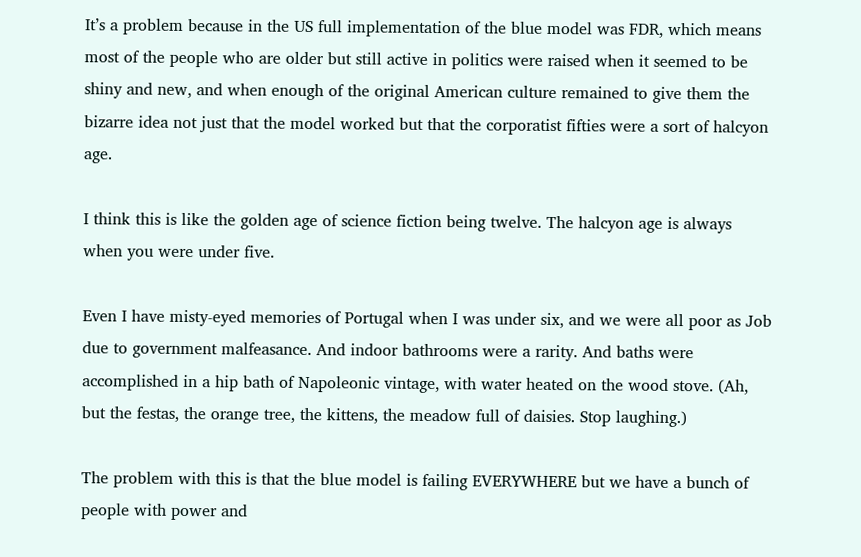It’s a problem because in the US full implementation of the blue model was FDR, which means most of the people who are older but still active in politics were raised when it seemed to be shiny and new, and when enough of the original American culture remained to give them the bizarre idea not just that the model worked but that the corporatist fifties were a sort of halcyon age.

I think this is like the golden age of science fiction being twelve. The halcyon age is always when you were under five.

Even I have misty-eyed memories of Portugal when I was under six, and we were all poor as Job due to government malfeasance. And indoor bathrooms were a rarity. And baths were accomplished in a hip bath of Napoleonic vintage, with water heated on the wood stove. (Ah, but the festas, the orange tree, the kittens, the meadow full of daisies. Stop laughing.)

The problem with this is that the blue model is failing EVERYWHERE but we have a bunch of people with power and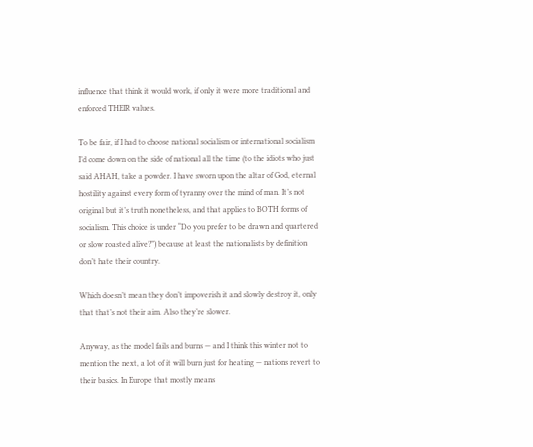influence that think it would work, if only it were more traditional and enforced THEIR values.

To be fair, if I had to choose national socialism or international socialism I’d come down on the side of national all the time (to the idiots who just said AHAH, take a powder. I have sworn upon the altar of God, eternal hostility against every form of tyranny over the mind of man. It’s not original but it’s truth nonetheless, and that applies to BOTH forms of socialism. This choice is under “Do you prefer to be drawn and quartered or slow roasted alive?”) because at least the nationalists by definition don’t hate their country.

Which doesn’t mean they don’t impoverish it and slowly destroy it, only that that’s not their aim. Also they’re slower.

Anyway, as the model fails and burns — and I think this winter not to mention the next, a lot of it will burn just for heating — nations revert to their basics. In Europe that mostly means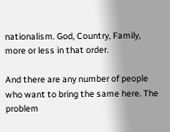nationalism. God, Country, Family, more or less in that order.

And there are any number of people who want to bring the same here. The problem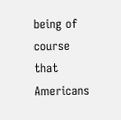being of course that Americans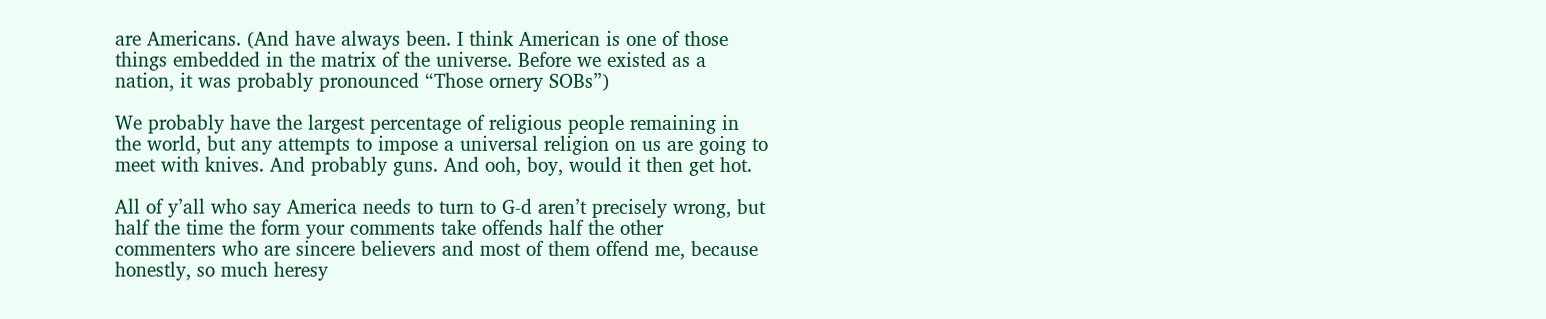are Americans. (And have always been. I think American is one of those things embedded in the matrix of the universe. Before we existed as a nation, it was probably pronounced “Those ornery SOBs”)

We probably have the largest percentage of religious people remaining in the world, but any attempts to impose a universal religion on us are going to meet with knives. And probably guns. And ooh, boy, would it then get hot.

All of y’all who say America needs to turn to G-d aren’t precisely wrong, but half the time the form your comments take offends half the other commenters who are sincere believers and most of them offend me, because honestly, so much heresy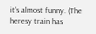it’s almost funny. (The heresy train has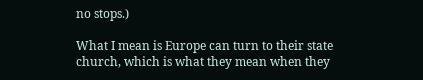no stops.)

What I mean is Europe can turn to their state church, which is what they mean when they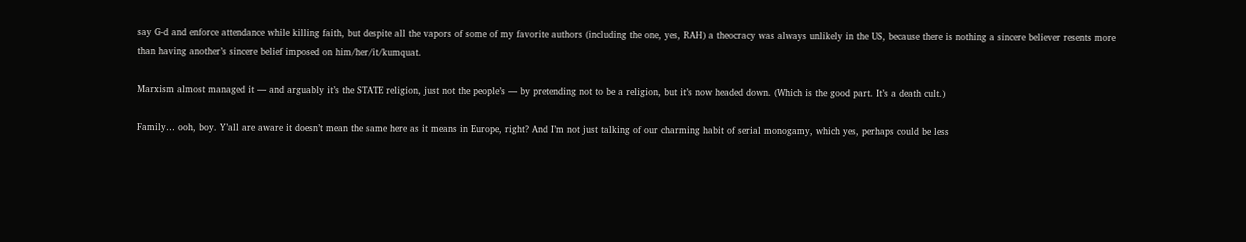say G-d and enforce attendance while killing faith, but despite all the vapors of some of my favorite authors (including the one, yes, RAH) a theocracy was always unlikely in the US, because there is nothing a sincere believer resents more than having another’s sincere belief imposed on him/her/it/kumquat.

Marxism almost managed it — and arguably it’s the STATE religion, just not the people’s — by pretending not to be a religion, but it’s now headed down. (Which is the good part. It’s a death cult.)

Family… ooh, boy. Y’all are aware it doesn’t mean the same here as it means in Europe, right? And I’m not just talking of our charming habit of serial monogamy, which yes, perhaps could be less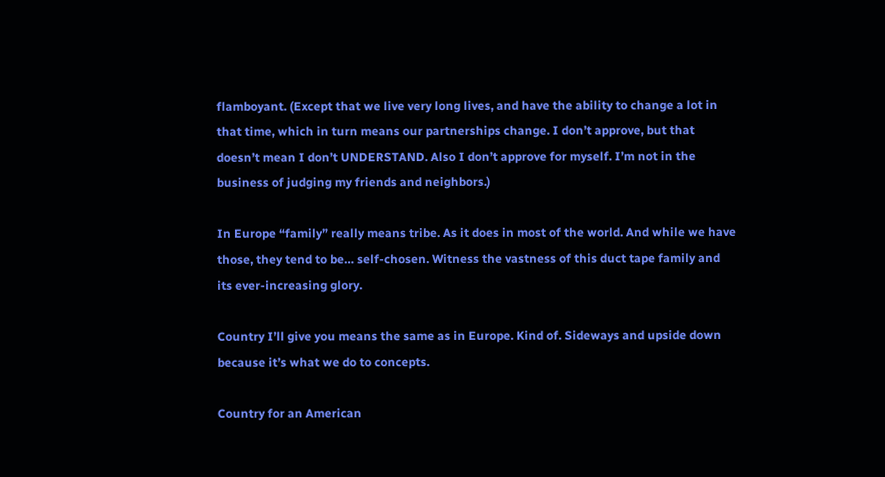flamboyant. (Except that we live very long lives, and have the ability to change a lot in that time, which in turn means our partnerships change. I don’t approve, but that doesn’t mean I don’t UNDERSTAND. Also I don’t approve for myself. I’m not in the business of judging my friends and neighbors.)

In Europe “family” really means tribe. As it does in most of the world. And while we have those, they tend to be… self-chosen. Witness the vastness of this duct tape family and its ever-increasing glory.

Country I’ll give you means the same as in Europe. Kind of. Sideways and upside down because it’s what we do to concepts.

Country for an American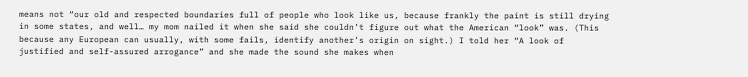means not “our old and respected boundaries full of people who look like us, because frankly the paint is still drying in some states, and well… my mom nailed it when she said she couldn’t figure out what the American “look” was. (This because any European can usually, with some fails, identify another’s origin on sight.) I told her “A look of justified and self-assured arrogance” and she made the sound she makes when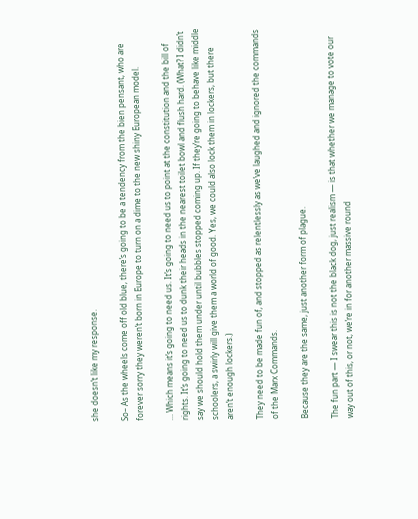she doesn’t like my response.

So– As the wheels come off old blue, there’s going to be a tendency from the bien pensant, who are forever sorry they weren’t born in Europe to turn on a dime to the new shiny European model.

… Which means it’s going to need us. It’s going to need us to point at the constitution and the bill of rights. It’s going to need us to dunk their heads in the nearest toilet bowl and flush hard. (What? I didn’t say we should hold them under until bubbles stopped coming up. If they’re going to behave like middle schoolers, a swirly will give them a world of good. Yes, we could also lock them in lockers, but there aren’t enough lockers.)

They need to be made fun of, and stopped as relentlessly as we’ve laughed and ignored the commands of the Marx Commands.

Because they are the same, just another form of plague.

The fun part — I swear this is not the black dog, just realism — is that whether we manage to vote our way out of this, or not, we’re in for another massive round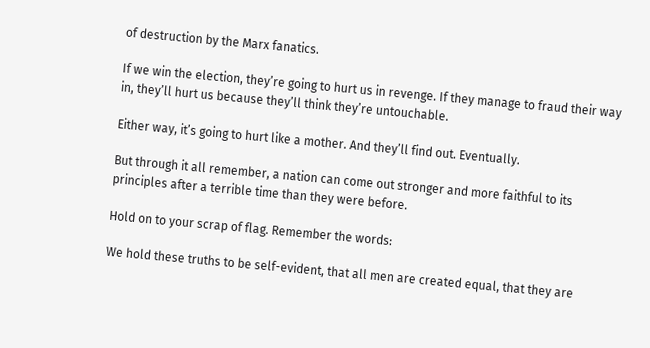of destruction by the Marx fanatics.

If we win the election, they’re going to hurt us in revenge. If they manage to fraud their way in, they’ll hurt us because they’ll think they’re untouchable.

Either way, it’s going to hurt like a mother. And they’ll find out. Eventually.

But through it all remember, a nation can come out stronger and more faithful to its principles after a terrible time than they were before.

Hold on to your scrap of flag. Remember the words:

We hold these truths to be self-evident, that all men are created equal, that they are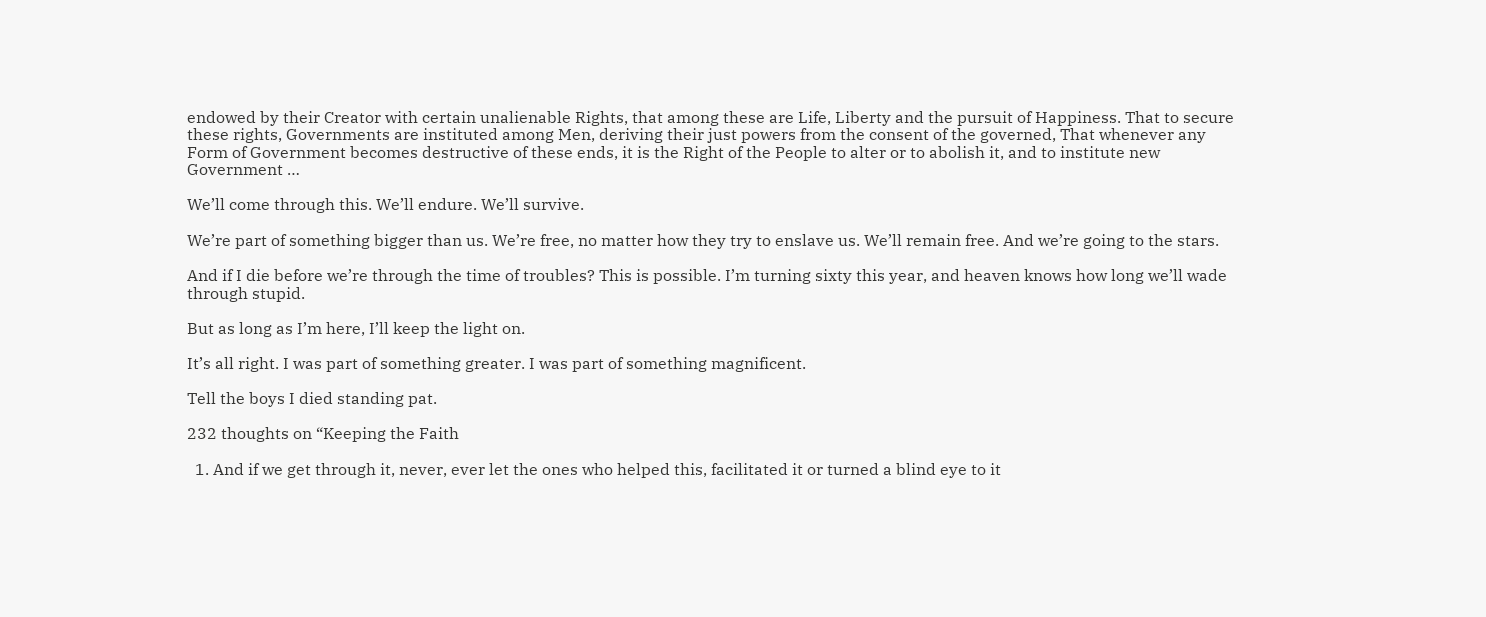endowed by their Creator with certain unalienable Rights, that among these are Life, Liberty and the pursuit of Happiness. That to secure these rights, Governments are instituted among Men, deriving their just powers from the consent of the governed, That whenever any Form of Government becomes destructive of these ends, it is the Right of the People to alter or to abolish it, and to institute new Government …

We’ll come through this. We’ll endure. We’ll survive.

We’re part of something bigger than us. We’re free, no matter how they try to enslave us. We’ll remain free. And we’re going to the stars.

And if I die before we’re through the time of troubles? This is possible. I’m turning sixty this year, and heaven knows how long we’ll wade through stupid.

But as long as I’m here, I’ll keep the light on.

It’s all right. I was part of something greater. I was part of something magnificent.

Tell the boys I died standing pat.

232 thoughts on “Keeping the Faith

  1. And if we get through it, never, ever let the ones who helped this, facilitated it or turned a blind eye to it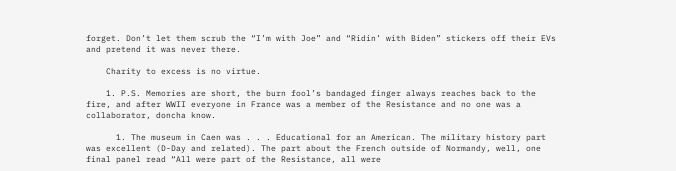forget. Don’t let them scrub the “I’m with Joe” and “Ridin’ with Biden” stickers off their EVs and pretend it was never there.

    Charity to excess is no virtue.

    1. P.S. Memories are short, the burn fool’s bandaged finger always reaches back to the fire, and after WWII everyone in France was a member of the Resistance and no one was a collaborator, doncha know.

      1. The museum in Caen was . . . Educational for an American. The military history part was excellent (D-Day and related). The part about the French outside of Normandy, well, one final panel read “All were part of the Resistance, all were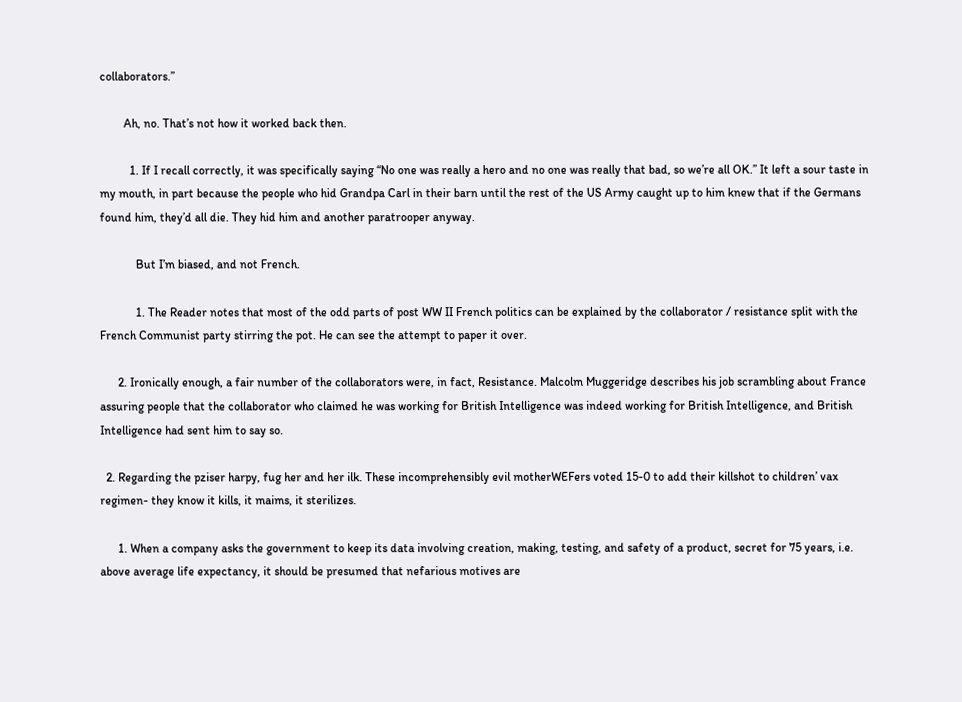collaborators.”

        Ah, no. That’s not how it worked back then.

          1. If I recall correctly, it was specifically saying “No one was really a hero and no one was really that bad, so we’re all OK.” It left a sour taste in my mouth, in part because the people who hid Grandpa Carl in their barn until the rest of the US Army caught up to him knew that if the Germans found him, they’d all die. They hid him and another paratrooper anyway.

            But I’m biased, and not French.

            1. The Reader notes that most of the odd parts of post WW II French politics can be explained by the collaborator / resistance split with the French Communist party stirring the pot. He can see the attempt to paper it over.

      2. Ironically enough, a fair number of the collaborators were, in fact, Resistance. Malcolm Muggeridge describes his job scrambling about France assuring people that the collaborator who claimed he was working for British Intelligence was indeed working for British Intelligence, and British Intelligence had sent him to say so.

  2. Regarding the pziser harpy, fug her and her ilk. These incomprehensibly evil motherWEFers voted 15-0 to add their killshot to children’ vax regimen- they know it kills, it maims, it sterilizes.

      1. When a company asks the government to keep its data involving creation, making, testing, and safety of a product, secret for 75 years, i.e. above average life expectancy, it should be presumed that nefarious motives are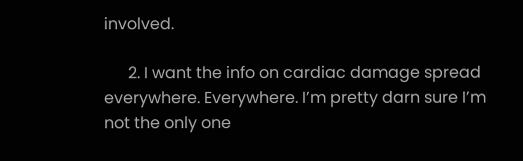involved.

      2. I want the info on cardiac damage spread everywhere. Everywhere. I’m pretty darn sure I’m not the only one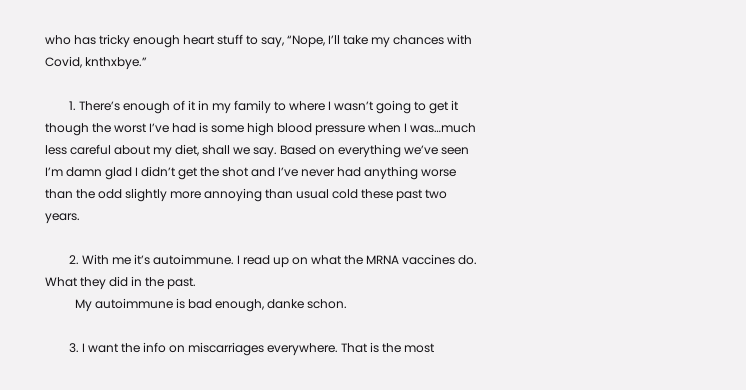who has tricky enough heart stuff to say, “Nope, I’ll take my chances with Covid, knthxbye.”

        1. There’s enough of it in my family to where I wasn’t going to get it though the worst I’ve had is some high blood pressure when I was…much less careful about my diet, shall we say. Based on everything we’ve seen I’m damn glad I didn’t get the shot and I’ve never had anything worse than the odd slightly more annoying than usual cold these past two years.

        2. With me it’s autoimmune. I read up on what the MRNA vaccines do. What they did in the past.
          My autoimmune is bad enough, danke schon.

        3. I want the info on miscarriages everywhere. That is the most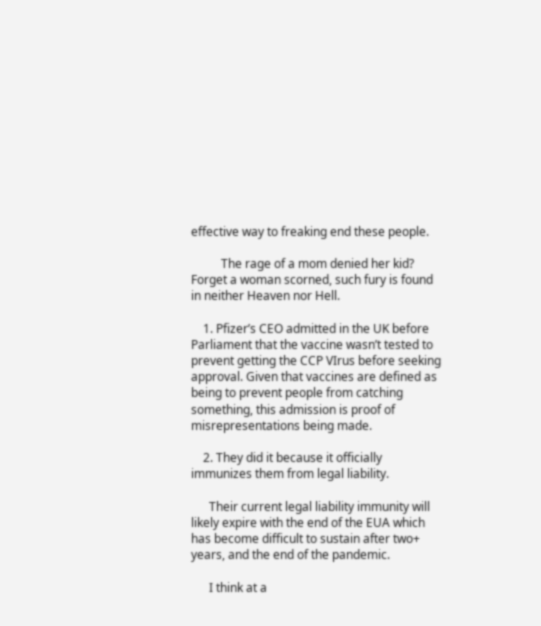effective way to freaking end these people.

          The rage of a mom denied her kid? Forget a woman scorned, such fury is found in neither Heaven nor Hell.

    1. Pfizer’s CEO admitted in the UK before Parliament that the vaccine wasn’t tested to prevent getting the CCP VIrus before seeking approval. Given that vaccines are defined as being to prevent people from catching something, this admission is proof of misrepresentations being made.

    2. They did it because it officially immunizes them from legal liability.

      Their current legal liability immunity will likely expire with the end of the EUA which has become difficult to sustain after two+ years, and the end of the pandemic.

      I think at a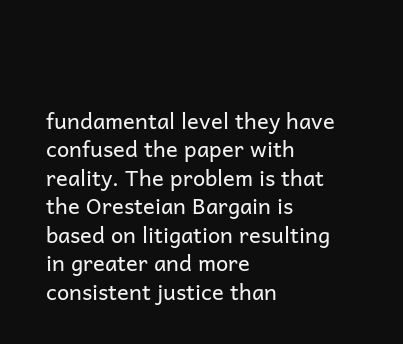fundamental level they have confused the paper with reality. The problem is that the Oresteian Bargain is based on litigation resulting in greater and more consistent justice than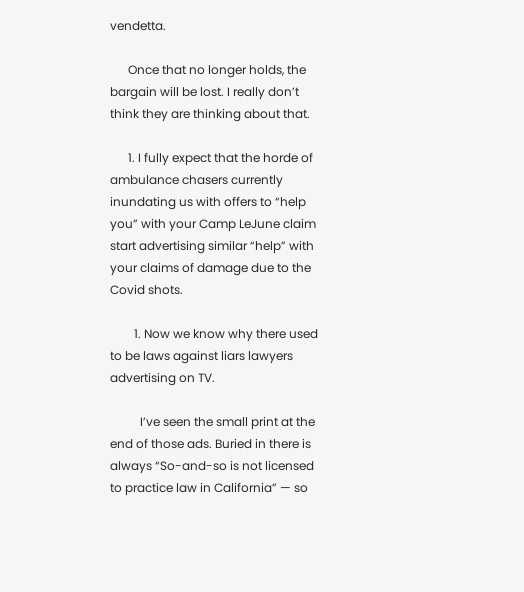vendetta.

      Once that no longer holds, the bargain will be lost. I really don’t think they are thinking about that.

      1. I fully expect that the horde of ambulance chasers currently inundating us with offers to “help you” with your Camp LeJune claim start advertising similar “help” with your claims of damage due to the Covid shots.

        1. Now we know why there used to be laws against liars lawyers advertising on TV.

          I’ve seen the small print at the end of those ads. Buried in there is always “So-and-so is not licensed to practice law in California” — so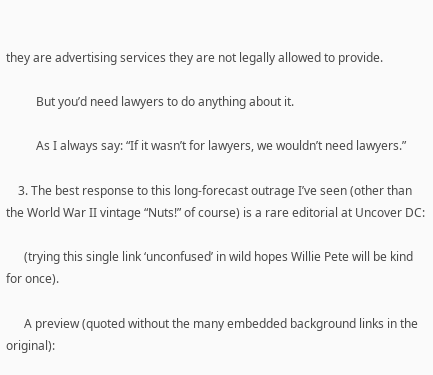they are advertising services they are not legally allowed to provide.

          But you’d need lawyers to do anything about it.

          As I always say: “If it wasn’t for lawyers, we wouldn’t need lawyers.”

    3. The best response to this long-forecast outrage I’ve seen (other than the World War II vintage “Nuts!” of course) is a rare editorial at Uncover DC:

      (trying this single link ‘unconfused’ in wild hopes Willie Pete will be kind for once).

      A preview (quoted without the many embedded background links in the original):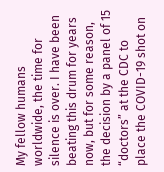My fellow humans worldwide, the time for silence is over. I have been beating this drum for years now, but for some reason, the decision by a panel of 15 “doctors” at the CDC to place the COVID-19 shot on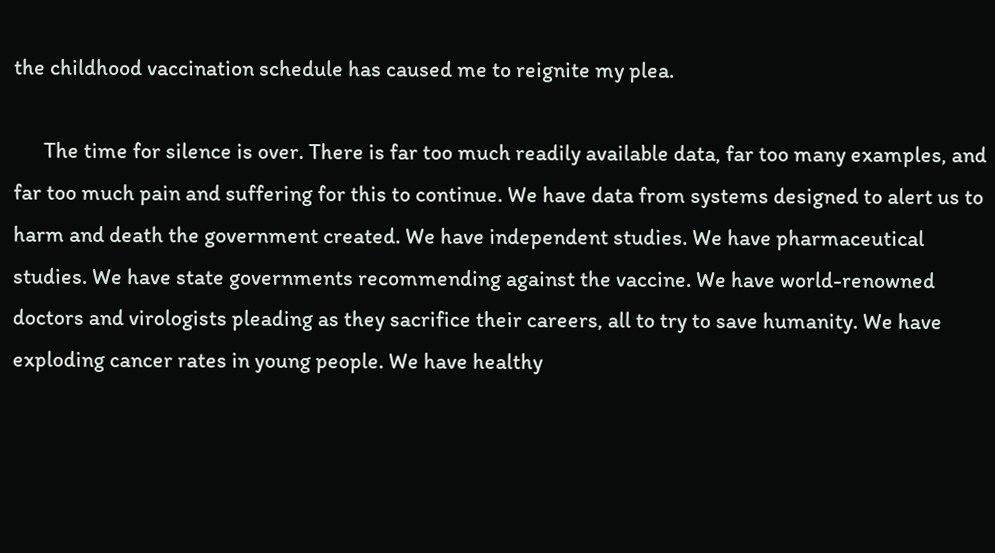the childhood vaccination schedule has caused me to reignite my plea.

      The time for silence is over. There is far too much readily available data, far too many examples, and far too much pain and suffering for this to continue. We have data from systems designed to alert us to harm and death the government created. We have independent studies. We have pharmaceutical studies. We have state governments recommending against the vaccine. We have world-renowned doctors and virologists pleading as they sacrifice their careers, all to try to save humanity. We have exploding cancer rates in young people. We have healthy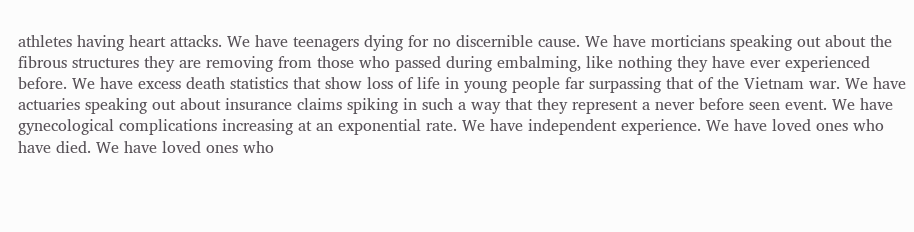athletes having heart attacks. We have teenagers dying for no discernible cause. We have morticians speaking out about the fibrous structures they are removing from those who passed during embalming, like nothing they have ever experienced before. We have excess death statistics that show loss of life in young people far surpassing that of the Vietnam war. We have actuaries speaking out about insurance claims spiking in such a way that they represent a never before seen event. We have gynecological complications increasing at an exponential rate. We have independent experience. We have loved ones who have died. We have loved ones who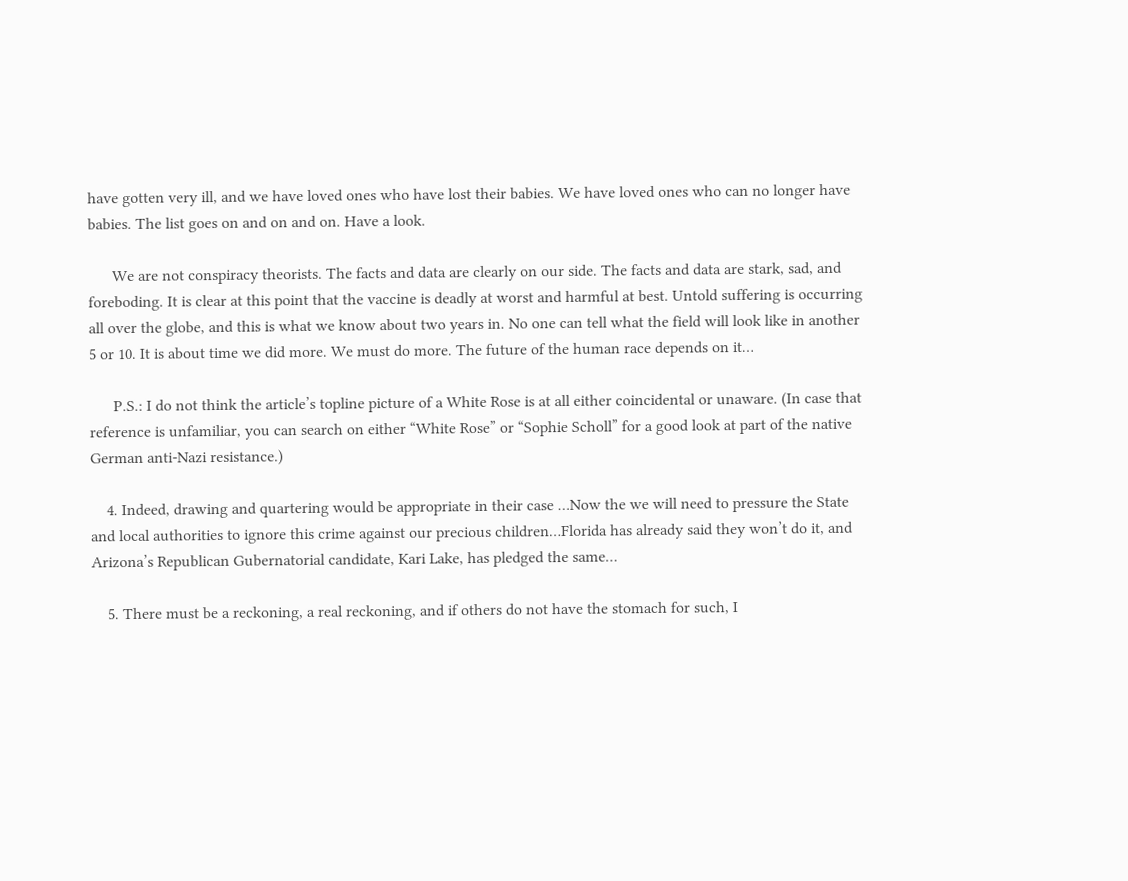have gotten very ill, and we have loved ones who have lost their babies. We have loved ones who can no longer have babies. The list goes on and on and on. Have a look.

      We are not conspiracy theorists. The facts and data are clearly on our side. The facts and data are stark, sad, and foreboding. It is clear at this point that the vaccine is deadly at worst and harmful at best. Untold suffering is occurring all over the globe, and this is what we know about two years in. No one can tell what the field will look like in another 5 or 10. It is about time we did more. We must do more. The future of the human race depends on it…

      P.S.: I do not think the article’s topline picture of a White Rose is at all either coincidental or unaware. (In case that reference is unfamiliar, you can search on either “White Rose” or “Sophie Scholl” for a good look at part of the native German anti-Nazi resistance.)

    4. Indeed, drawing and quartering would be appropriate in their case …Now the we will need to pressure the State and local authorities to ignore this crime against our precious children…Florida has already said they won’t do it, and Arizona’s Republican Gubernatorial candidate, Kari Lake, has pledged the same…

    5. There must be a reckoning, a real reckoning, and if others do not have the stomach for such, I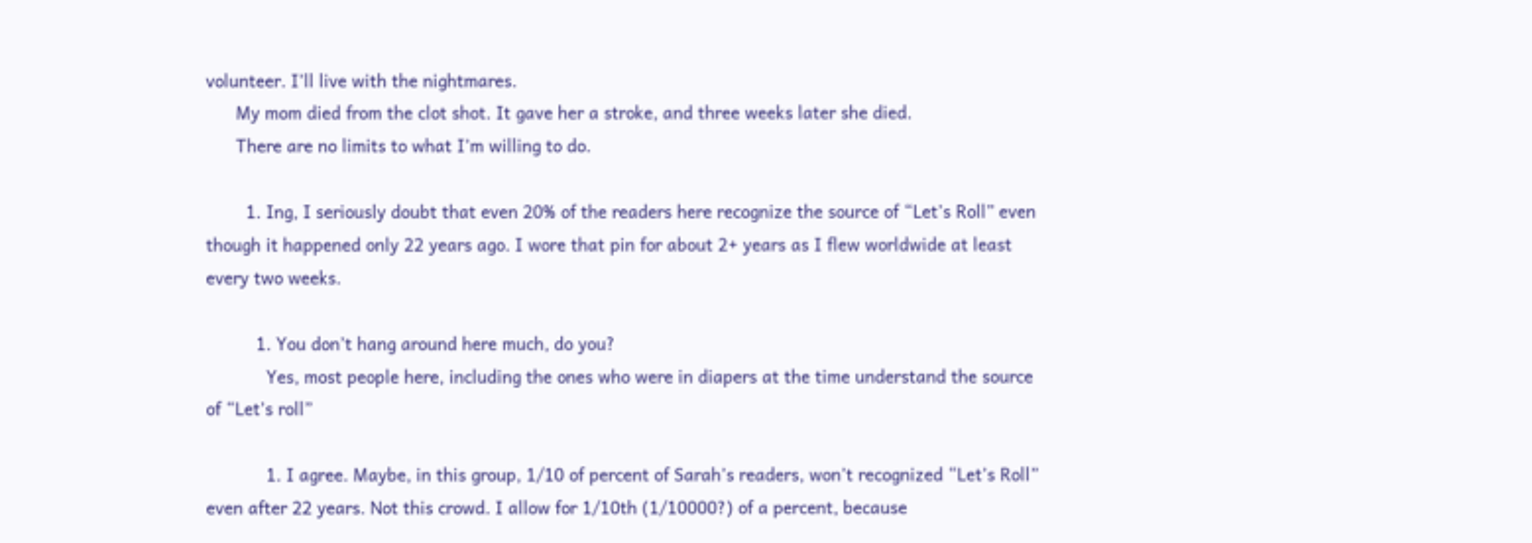volunteer. I’ll live with the nightmares.
      My mom died from the clot shot. It gave her a stroke, and three weeks later she died.
      There are no limits to what I’m willing to do.

        1. Ing, I seriously doubt that even 20% of the readers here recognize the source of “Let’s Roll” even though it happened only 22 years ago. I wore that pin for about 2+ years as I flew worldwide at least every two weeks.

          1. You don’t hang around here much, do you?
            Yes, most people here, including the ones who were in diapers at the time understand the source of “Let’s roll”

            1. I agree. Maybe, in this group, 1/10 of percent of Sarah’s readers, won’t recognized “Let’s Roll” even after 22 years. Not this crowd. I allow for 1/10th (1/10000?) of a percent, because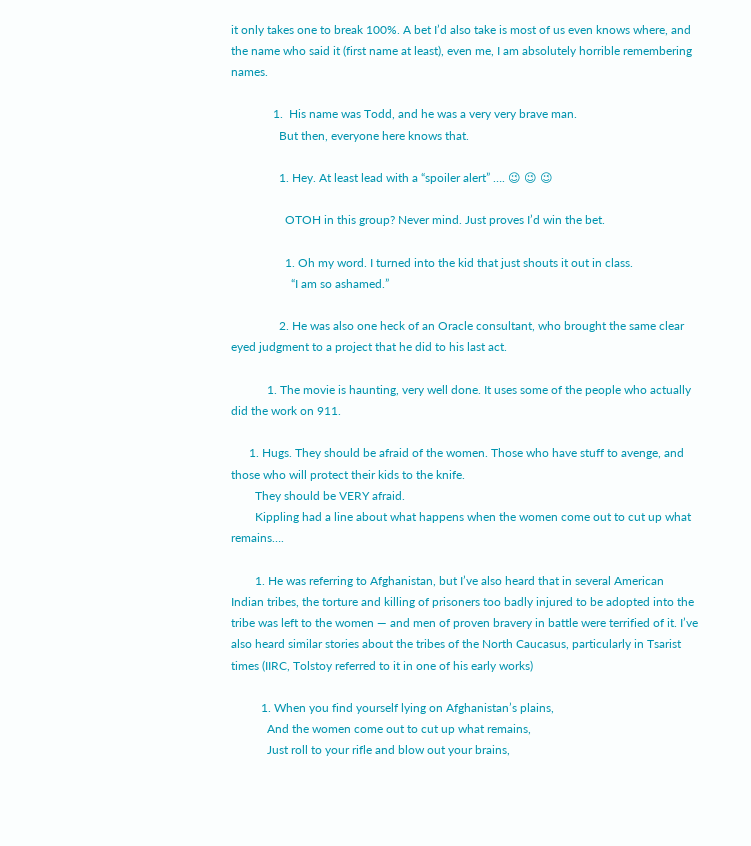it only takes one to break 100%. A bet I’d also take is most of us even knows where, and the name who said it (first name at least), even me, I am absolutely horrible remembering names.

              1.  His name was Todd, and he was a very very brave man.
                But then, everyone here knows that.

                1. Hey. At least lead with a “spoiler alert” …. 😉 😉 😉

                  OTOH in this group? Never mind. Just proves I’d win the bet.

                  1. Oh my word. I turned into the kid that just shouts it out in class.
                    “I am so ashamed.”

                2. He was also one heck of an Oracle consultant, who brought the same clear eyed judgment to a project that he did to his last act.

            1. The movie is haunting, very well done. It uses some of the people who actually did the work on 911.

      1. Hugs. They should be afraid of the women. Those who have stuff to avenge, and those who will protect their kids to the knife.
        They should be VERY afraid.
        Kippling had a line about what happens when the women come out to cut up what remains….

        1. He was referring to Afghanistan, but I’ve also heard that in several American Indian tribes, the torture and killing of prisoners too badly injured to be adopted into the tribe was left to the women — and men of proven bravery in battle were terrified of it. I’ve also heard similar stories about the tribes of the North Caucasus, particularly in Tsarist times (IIRC, Tolstoy referred to it in one of his early works)

          1. When you find yourself lying on Afghanistan’s plains,
            And the women come out to cut up what remains,
            Just roll to your rifle and blow out your brains,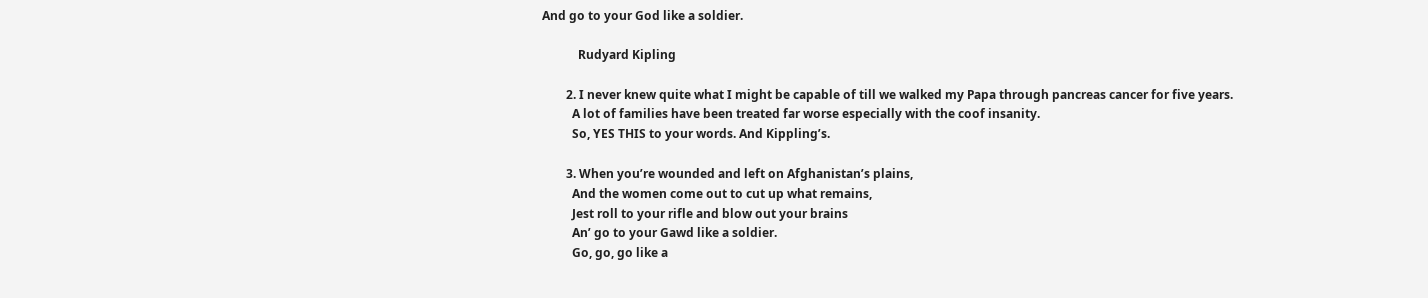And go to your God like a soldier.

            Rudyard Kipling

        2. I never knew quite what I might be capable of till we walked my Papa through pancreas cancer for five years.
          A lot of families have been treated far worse especially with the coof insanity.
          So, YES THIS to your words. And Kippling’s.

        3. When you’re wounded and left on Afghanistan’s plains,
          And the women come out to cut up what remains,
          Jest roll to your rifle and blow out your brains
          An’ go to your Gawd like a soldier.
          Go, go, go like a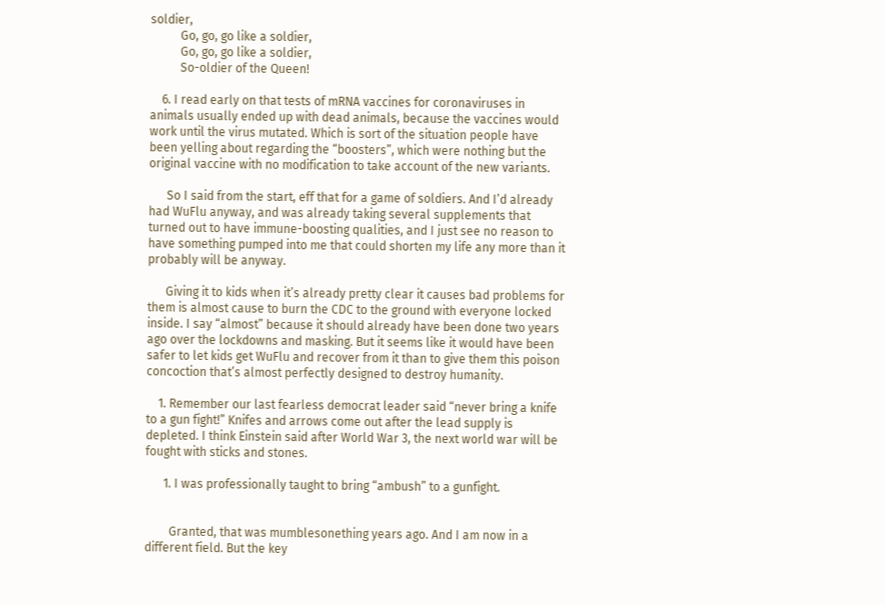soldier,
          Go, go, go like a soldier,
          Go, go, go like a soldier,
          So-oldier of the Queen!

    6. I read early on that tests of mRNA vaccines for coronaviruses in animals usually ended up with dead animals, because the vaccines would work until the virus mutated. Which is sort of the situation people have been yelling about regarding the “boosters”, which were nothing but the original vaccine with no modification to take account of the new variants.

      So I said from the start, eff that for a game of soldiers. And I’d already had WuFlu anyway, and was already taking several supplements that turned out to have immune-boosting qualities, and I just see no reason to have something pumped into me that could shorten my life any more than it probably will be anyway.

      Giving it to kids when it’s already pretty clear it causes bad problems for them is almost cause to burn the CDC to the ground with everyone locked inside. I say “almost” because it should already have been done two years ago over the lockdowns and masking. But it seems like it would have been safer to let kids get WuFlu and recover from it than to give them this poison concoction that’s almost perfectly designed to destroy humanity.

    1. Remember our last fearless democrat leader said “never bring a knife to a gun fight!” Knifes and arrows come out after the lead supply is depleted. I think Einstein said after World War 3, the next world war will be fought with sticks and stones.

      1. I was professionally taught to bring “ambush” to a gunfight.


        Granted, that was mumblesonething years ago. And I am now in a different field. But the key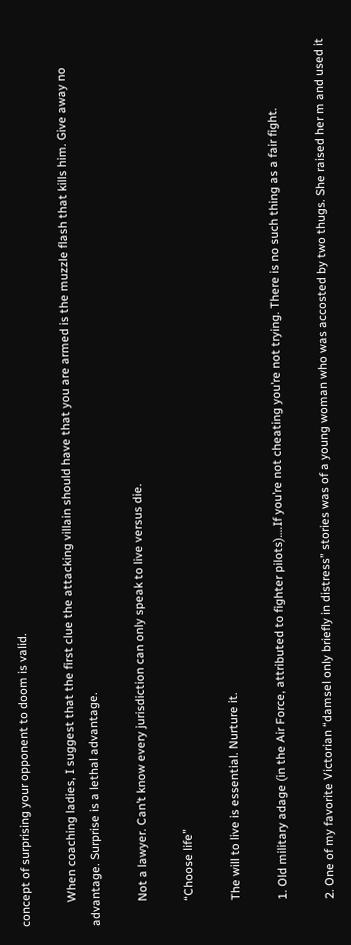concept of surprising your opponent to doom is valid.

        When coaching ladies, I suggest that the first clue the attacking villain should have that you are armed is the muzzle flash that kills him. Give away no advantage. Surprise is a lethal advantage.

        Not a lawyer. Can’t know every jurisdiction can only speak to live versus die.

        “Choose life”

        The will to live is essential. Nurture it.

        1. Old military adage (in the Air Force, attributed to fighter pilots)….If you’re not cheating you’re not trying. There is no such thing as a fair fight.

        2. One of my favorite Victorian “damsel only briefly in distress” stories was of a young woman who was accosted by two thugs. She raised her m and used it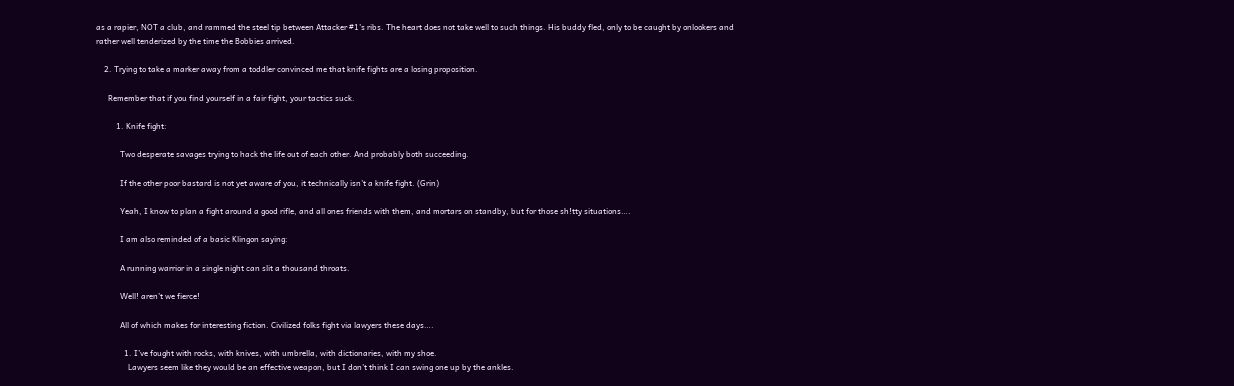as a rapier, NOT a club, and rammed the steel tip between Attacker #1’s ribs. The heart does not take well to such things. His buddy fled, only to be caught by onlookers and rather well tenderized by the time the Bobbies arrived.

    2. Trying to take a marker away from a toddler convinced me that knife fights are a losing proposition.

      Remember that if you find yourself in a fair fight, your tactics suck.

          1. Knife fight:

            Two desperate savages trying to hack the life out of each other. And probably both succeeding.

            If the other poor bastard is not yet aware of you, it technically isn’t a knife fight. (Grin)

            Yeah, I know to plan a fight around a good rifle, and all ones friends with them, and mortars on standby, but for those sh!tty situations….

            I am also reminded of a basic Klingon saying:

            A running warrior in a single night can slit a thousand throats.

            Well! aren’t we fierce!

            All of which makes for interesting fiction. Civilized folks fight via lawyers these days….

              1. I’ve fought with rocks, with knives, with umbrella, with dictionaries, with my shoe.
                Lawyers seem like they would be an effective weapon, but I don’t think I can swing one up by the ankles.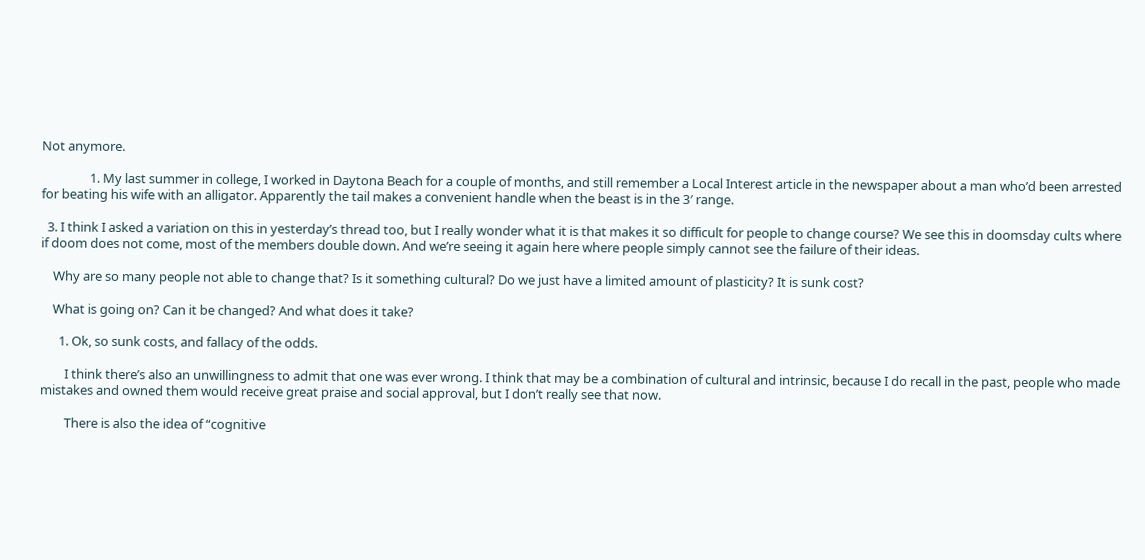Not anymore.

                1. My last summer in college, I worked in Daytona Beach for a couple of months, and still remember a Local Interest article in the newspaper about a man who’d been arrested for beating his wife with an alligator. Apparently the tail makes a convenient handle when the beast is in the 3′ range.

  3. I think I asked a variation on this in yesterday’s thread too, but I really wonder what it is that makes it so difficult for people to change course? We see this in doomsday cults where if doom does not come, most of the members double down. And we’re seeing it again here where people simply cannot see the failure of their ideas.

    Why are so many people not able to change that? Is it something cultural? Do we just have a limited amount of plasticity? It is sunk cost?

    What is going on? Can it be changed? And what does it take?

      1. Ok, so sunk costs, and fallacy of the odds.

        I think there’s also an unwillingness to admit that one was ever wrong. I think that may be a combination of cultural and intrinsic, because I do recall in the past, people who made mistakes and owned them would receive great praise and social approval, but I don’t really see that now.

        There is also the idea of “cognitive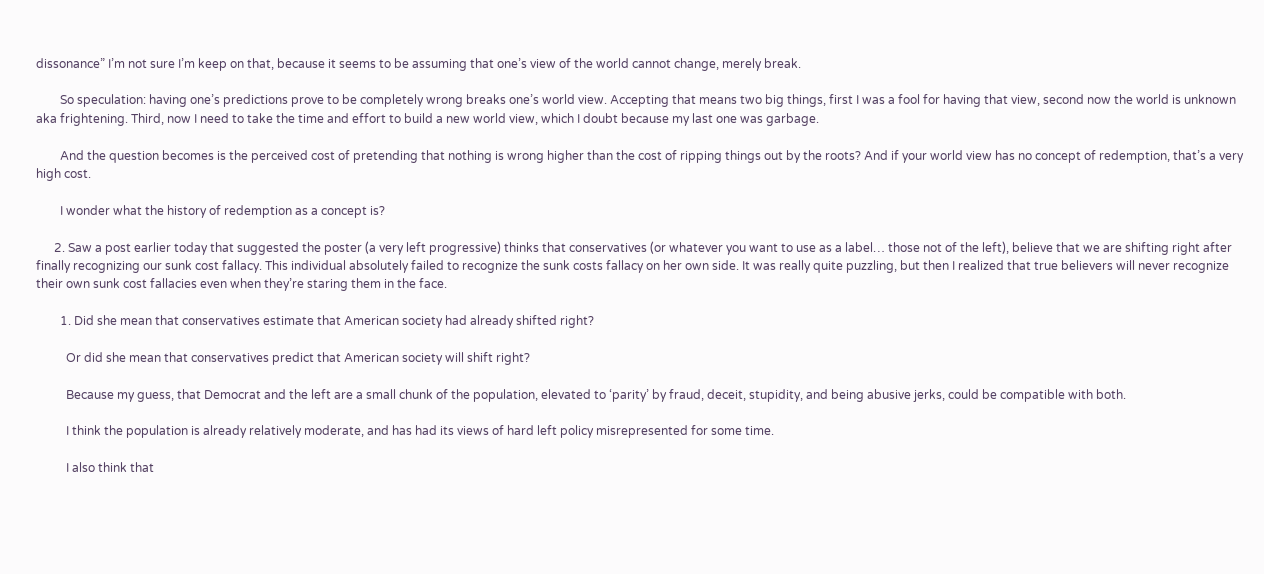dissonance” I’m not sure I’m keep on that, because it seems to be assuming that one’s view of the world cannot change, merely break.

        So speculation: having one’s predictions prove to be completely wrong breaks one’s world view. Accepting that means two big things, first I was a fool for having that view, second now the world is unknown aka frightening. Third, now I need to take the time and effort to build a new world view, which I doubt because my last one was garbage.

        And the question becomes is the perceived cost of pretending that nothing is wrong higher than the cost of ripping things out by the roots? And if your world view has no concept of redemption, that’s a very high cost.

        I wonder what the history of redemption as a concept is?

      2. Saw a post earlier today that suggested the poster (a very left progressive) thinks that conservatives (or whatever you want to use as a label… those not of the left), believe that we are shifting right after finally recognizing our sunk cost fallacy. This individual absolutely failed to recognize the sunk costs fallacy on her own side. It was really quite puzzling, but then I realized that true believers will never recognize their own sunk cost fallacies even when they’re staring them in the face.

        1. Did she mean that conservatives estimate that American society had already shifted right?

          Or did she mean that conservatives predict that American society will shift right?

          Because my guess, that Democrat and the left are a small chunk of the population, elevated to ‘parity’ by fraud, deceit, stupidity, and being abusive jerks, could be compatible with both.

          I think the population is already relatively moderate, and has had its views of hard left policy misrepresented for some time.

          I also think that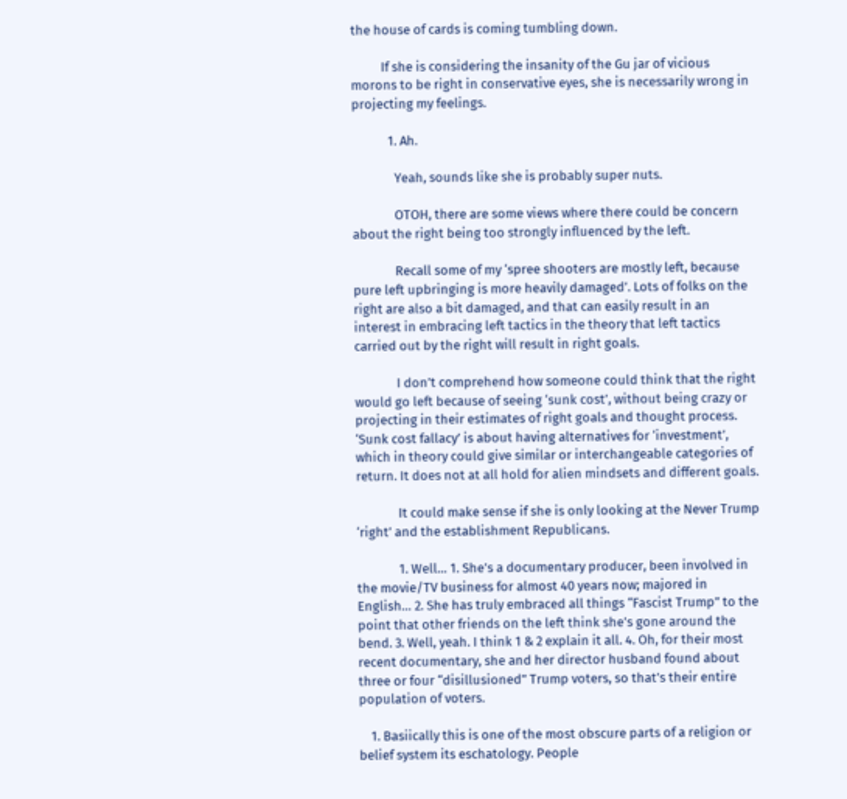the house of cards is coming tumbling down.

          If she is considering the insanity of the Gu jar of vicious morons to be right in conservative eyes, she is necessarily wrong in projecting my feelings.

            1. Ah.

              Yeah, sounds like she is probably super nuts.

              OTOH, there are some views where there could be concern about the right being too strongly influenced by the left.

              Recall some of my ‘spree shooters are mostly left, because pure left upbringing is more heavily damaged’. Lots of folks on the right are also a bit damaged, and that can easily result in an interest in embracing left tactics in the theory that left tactics carried out by the right will result in right goals.

              I don’t comprehend how someone could think that the right would go left because of seeing ‘sunk cost’, without being crazy or projecting in their estimates of right goals and thought process. ‘Sunk cost fallacy’ is about having alternatives for ‘investment’, which in theory could give similar or interchangeable categories of return. It does not at all hold for alien mindsets and different goals.

              It could make sense if she is only looking at the Never Trump ‘right’ and the establishment Republicans.

              1. Well… 1. She’s a documentary producer, been involved in the movie/TV business for almost 40 years now; majored in English… 2. She has truly embraced all things “Fascist Trump” to the point that other friends on the left think she’s gone around the bend. 3. Well, yeah. I think 1 & 2 explain it all. 4. Oh, for their most recent documentary, she and her director husband found about three or four “disillusioned” Trump voters, so that’s their entire population of voters.

    1. Basiically this is one of the most obscure parts of a religion or belief system its eschatology. People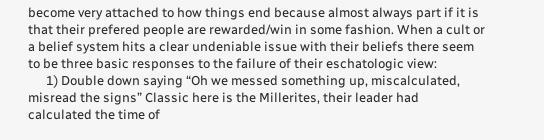become very attached to how things end because almost always part if it is that their prefered people are rewarded/win in some fashion. When a cult or a belief system hits a clear undeniable issue with their beliefs there seem to be three basic responses to the failure of their eschatologic view:
      1) Double down saying “Oh we messed something up, miscalculated, misread the signs” Classic here is the Millerites, their leader had calculated the time of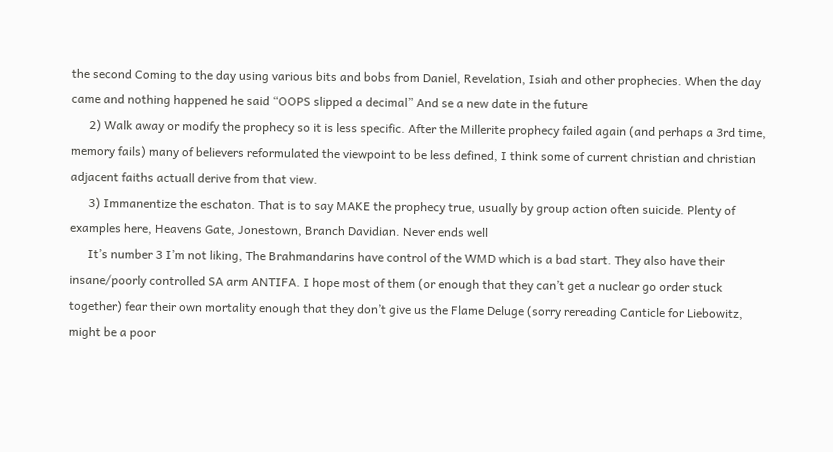the second Coming to the day using various bits and bobs from Daniel, Revelation, Isiah and other prophecies. When the day came and nothing happened he said “OOPS slipped a decimal” And se a new date in the future
      2) Walk away or modify the prophecy so it is less specific. After the Millerite prophecy failed again (and perhaps a 3rd time, memory fails) many of believers reformulated the viewpoint to be less defined, I think some of current christian and christian adjacent faiths actuall derive from that view.
      3) Immanentize the eschaton. That is to say MAKE the prophecy true, usually by group action often suicide. Plenty of examples here, Heavens Gate, Jonestown, Branch Davidian. Never ends well
      It’s number 3 I’m not liking, The Brahmandarins have control of the WMD which is a bad start. They also have their insane/poorly controlled SA arm ANTIFA. I hope most of them (or enough that they can’t get a nuclear go order stuck together) fear their own mortality enough that they don’t give us the Flame Deluge (sorry rereading Canticle for Liebowitz, might be a poor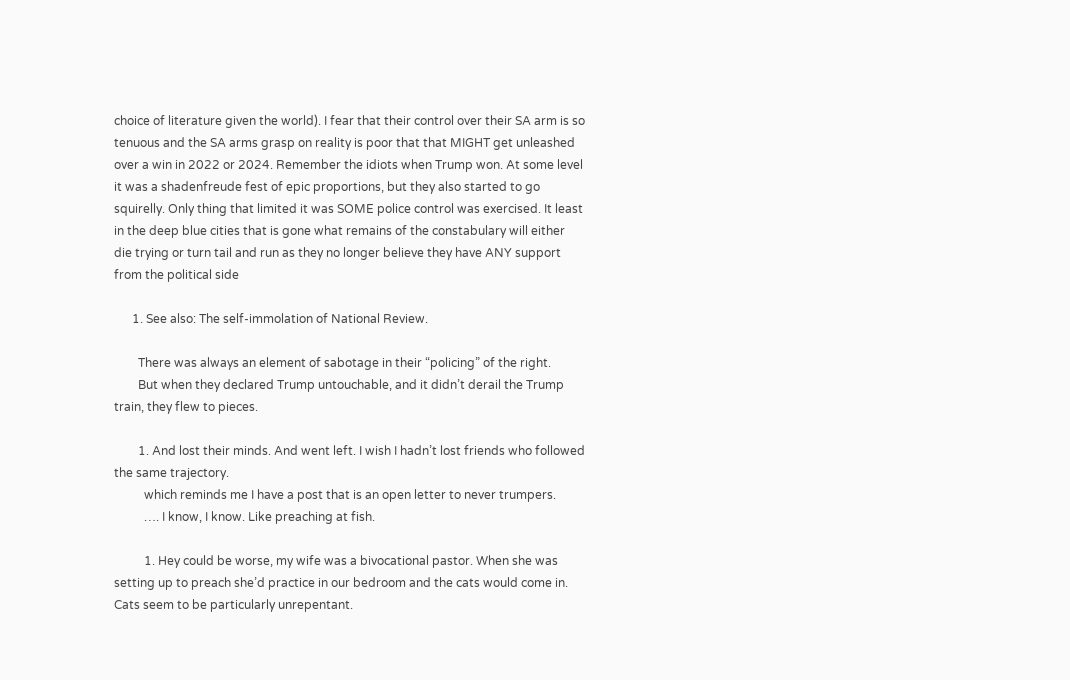choice of literature given the world). I fear that their control over their SA arm is so tenuous and the SA arms grasp on reality is poor that that MIGHT get unleashed over a win in 2022 or 2024. Remember the idiots when Trump won. At some level it was a shadenfreude fest of epic proportions, but they also started to go squirelly. Only thing that limited it was SOME police control was exercised. It least in the deep blue cities that is gone what remains of the constabulary will either die trying or turn tail and run as they no longer believe they have ANY support from the political side

      1. See also: The self-immolation of National Review.

        There was always an element of sabotage in their “policing” of the right.
        But when they declared Trump untouchable, and it didn’t derail the Trump train, they flew to pieces.

        1. And lost their minds. And went left. I wish I hadn’t lost friends who followed the same trajectory.
          which reminds me I have a post that is an open letter to never trumpers.
          …. I know, I know. Like preaching at fish.

          1. Hey could be worse, my wife was a bivocational pastor. When she was setting up to preach she’d practice in our bedroom and the cats would come in. Cats seem to be particularly unrepentant.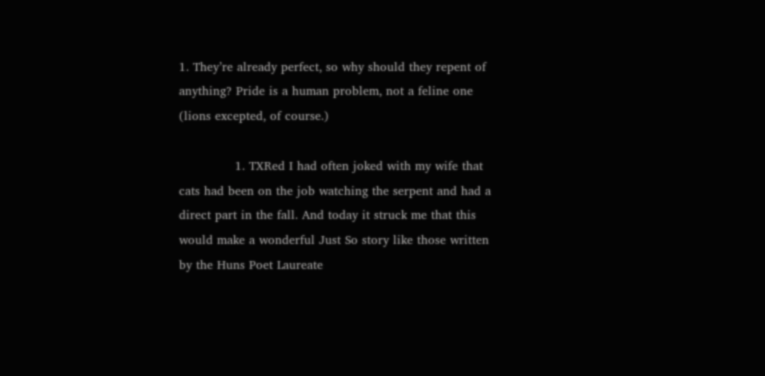1. They’re already perfect, so why should they repent of anything? Pride is a human problem, not a feline one (lions excepted, of course.)

              1. TXRed I had often joked with my wife that cats had been on the job watching the serpent and had a direct part in the fall. And today it struck me that this would make a wonderful Just So story like those written by the Huns Poet Laureate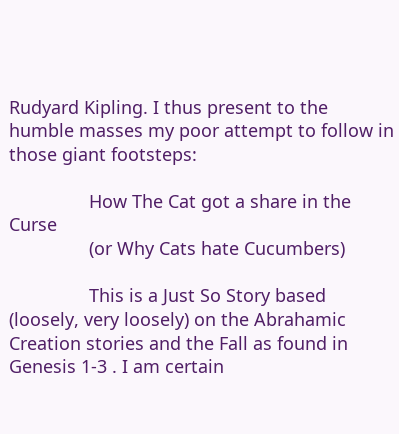Rudyard Kipling. I thus present to the humble masses my poor attempt to follow in those giant footsteps:

                How The Cat got a share in the Curse
                (or Why Cats hate Cucumbers)

                This is a Just So Story based (loosely, very loosely) on the Abrahamic Creation stories and the Fall as found in Genesis 1-3 . I am certain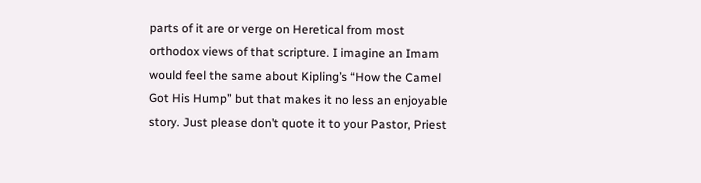parts of it are or verge on Heretical from most orthodox views of that scripture. I imagine an Imam would feel the same about Kipling’s “How the Camel Got His Hump” but that makes it no less an enjoyable story. Just please don’t quote it to your Pastor, Priest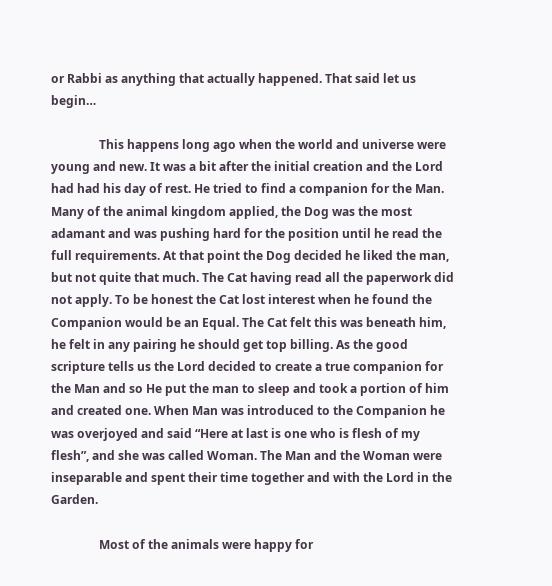or Rabbi as anything that actually happened. That said let us begin…

                This happens long ago when the world and universe were young and new. It was a bit after the initial creation and the Lord had had his day of rest. He tried to find a companion for the Man. Many of the animal kingdom applied, the Dog was the most adamant and was pushing hard for the position until he read the full requirements. At that point the Dog decided he liked the man, but not quite that much. The Cat having read all the paperwork did not apply. To be honest the Cat lost interest when he found the Companion would be an Equal. The Cat felt this was beneath him, he felt in any pairing he should get top billing. As the good scripture tells us the Lord decided to create a true companion for the Man and so He put the man to sleep and took a portion of him and created one. When Man was introduced to the Companion he was overjoyed and said “Here at last is one who is flesh of my flesh”, and she was called Woman. The Man and the Woman were inseparable and spent their time together and with the Lord in the Garden.

                Most of the animals were happy for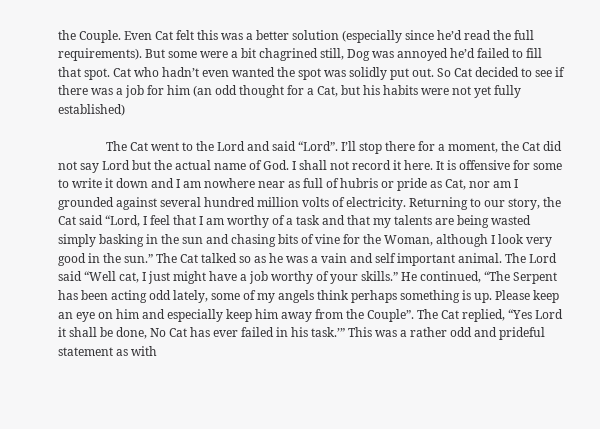the Couple. Even Cat felt this was a better solution (especially since he’d read the full requirements). But some were a bit chagrined still, Dog was annoyed he’d failed to fill that spot. Cat who hadn’t even wanted the spot was solidly put out. So Cat decided to see if there was a job for him (an odd thought for a Cat, but his habits were not yet fully established)

                The Cat went to the Lord and said “Lord”. I’ll stop there for a moment, the Cat did not say Lord but the actual name of God. I shall not record it here. It is offensive for some to write it down and I am nowhere near as full of hubris or pride as Cat, nor am I grounded against several hundred million volts of electricity. Returning to our story, the Cat said “Lord, I feel that I am worthy of a task and that my talents are being wasted simply basking in the sun and chasing bits of vine for the Woman, although I look very good in the sun.” The Cat talked so as he was a vain and self important animal. The Lord said “Well cat, I just might have a job worthy of your skills.” He continued, “The Serpent has been acting odd lately, some of my angels think perhaps something is up. Please keep an eye on him and especially keep him away from the Couple”. The Cat replied, “Yes Lord it shall be done, No Cat has ever failed in his task.’” This was a rather odd and prideful statement as with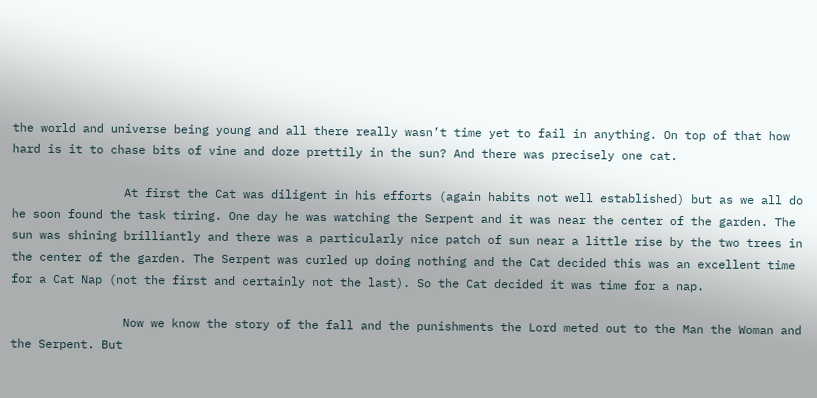the world and universe being young and all there really wasn’t time yet to fail in anything. On top of that how hard is it to chase bits of vine and doze prettily in the sun? And there was precisely one cat.

                At first the Cat was diligent in his efforts (again habits not well established) but as we all do he soon found the task tiring. One day he was watching the Serpent and it was near the center of the garden. The sun was shining brilliantly and there was a particularly nice patch of sun near a little rise by the two trees in the center of the garden. The Serpent was curled up doing nothing and the Cat decided this was an excellent time for a Cat Nap (not the first and certainly not the last). So the Cat decided it was time for a nap.

                Now we know the story of the fall and the punishments the Lord meted out to the Man the Woman and the Serpent. But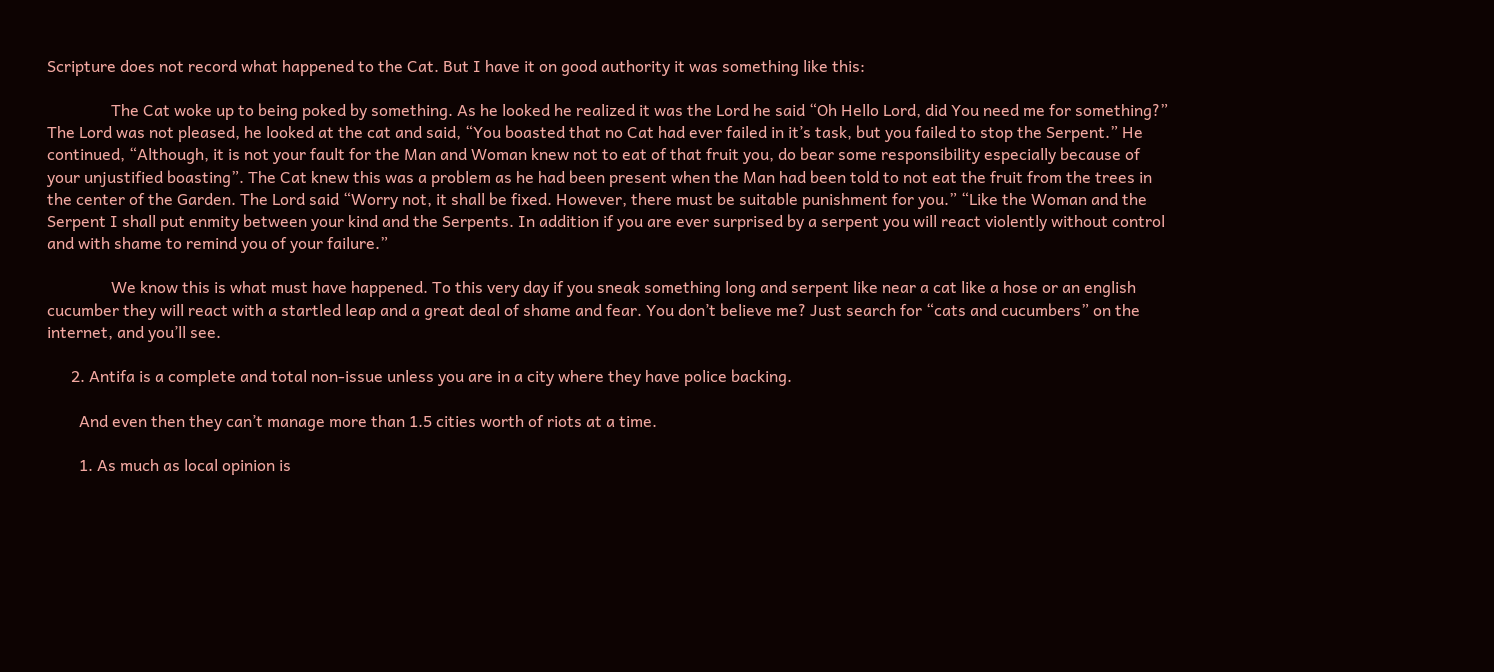Scripture does not record what happened to the Cat. But I have it on good authority it was something like this:

                The Cat woke up to being poked by something. As he looked he realized it was the Lord he said “Oh Hello Lord, did You need me for something?” The Lord was not pleased, he looked at the cat and said, “You boasted that no Cat had ever failed in it’s task, but you failed to stop the Serpent.” He continued, “Although, it is not your fault for the Man and Woman knew not to eat of that fruit you, do bear some responsibility especially because of your unjustified boasting”. The Cat knew this was a problem as he had been present when the Man had been told to not eat the fruit from the trees in the center of the Garden. The Lord said “Worry not, it shall be fixed. However, there must be suitable punishment for you.” “Like the Woman and the Serpent I shall put enmity between your kind and the Serpents. In addition if you are ever surprised by a serpent you will react violently without control and with shame to remind you of your failure.”

                We know this is what must have happened. To this very day if you sneak something long and serpent like near a cat like a hose or an english cucumber they will react with a startled leap and a great deal of shame and fear. You don’t believe me? Just search for “cats and cucumbers” on the internet, and you’ll see.

      2. Antifa is a complete and total non-issue unless you are in a city where they have police backing.

        And even then they can’t manage more than 1.5 cities worth of riots at a time.

        1. As much as local opinion is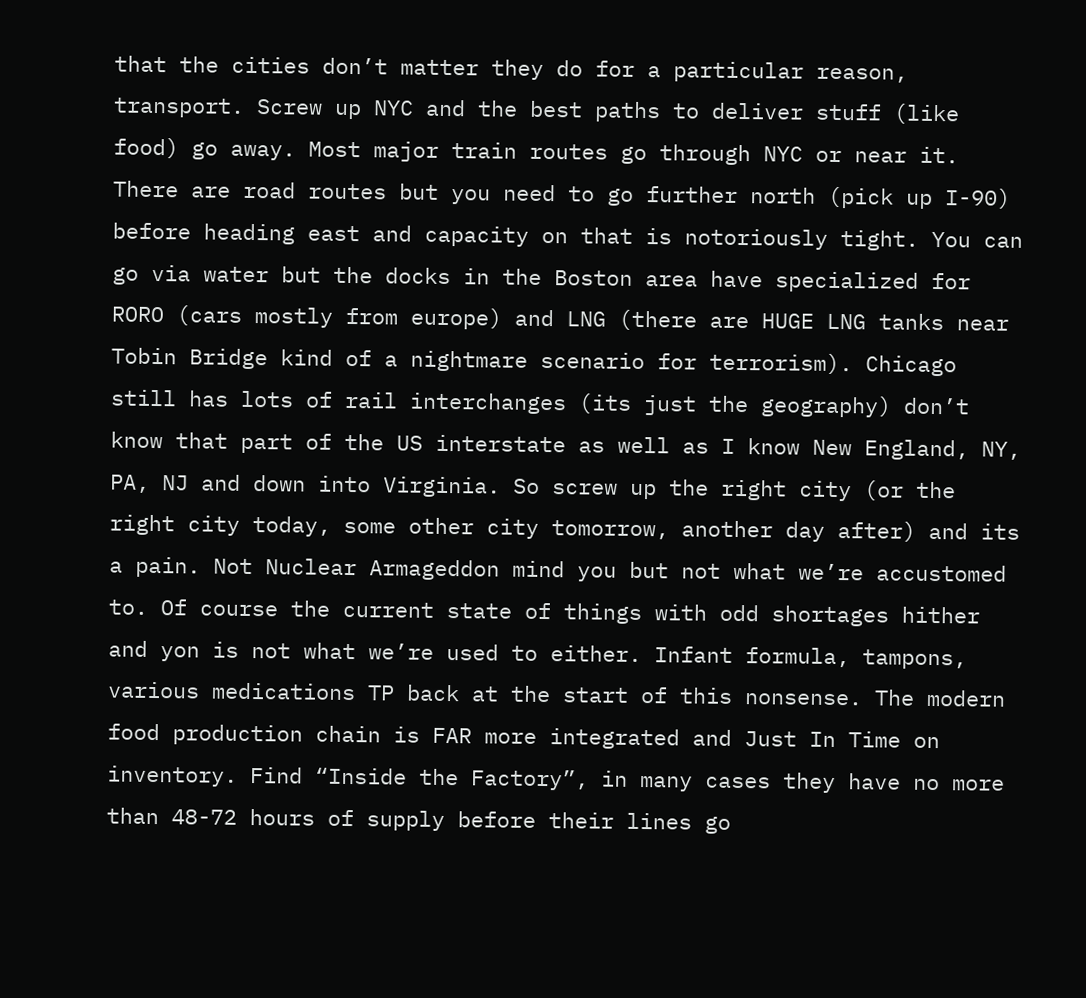that the cities don’t matter they do for a particular reason, transport. Screw up NYC and the best paths to deliver stuff (like food) go away. Most major train routes go through NYC or near it. There are road routes but you need to go further north (pick up I-90) before heading east and capacity on that is notoriously tight. You can go via water but the docks in the Boston area have specialized for RORO (cars mostly from europe) and LNG (there are HUGE LNG tanks near Tobin Bridge kind of a nightmare scenario for terrorism). Chicago still has lots of rail interchanges (its just the geography) don’t know that part of the US interstate as well as I know New England, NY, PA, NJ and down into Virginia. So screw up the right city (or the right city today, some other city tomorrow, another day after) and its a pain. Not Nuclear Armageddon mind you but not what we’re accustomed to. Of course the current state of things with odd shortages hither and yon is not what we’re used to either. Infant formula, tampons, various medications TP back at the start of this nonsense. The modern food production chain is FAR more integrated and Just In Time on inventory. Find “Inside the Factory”, in many cases they have no more than 48-72 hours of supply before their lines go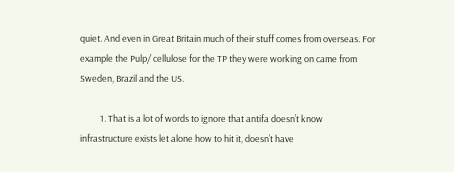quiet. And even in Great Britain much of their stuff comes from overseas. For example the Pulp/ cellulose for the TP they were working on came from Sweden, Brazil and the US.

          1. That is a lot of words to ignore that antifa doesn’t know infrastructure exists let alone how to hit it, doesn’t have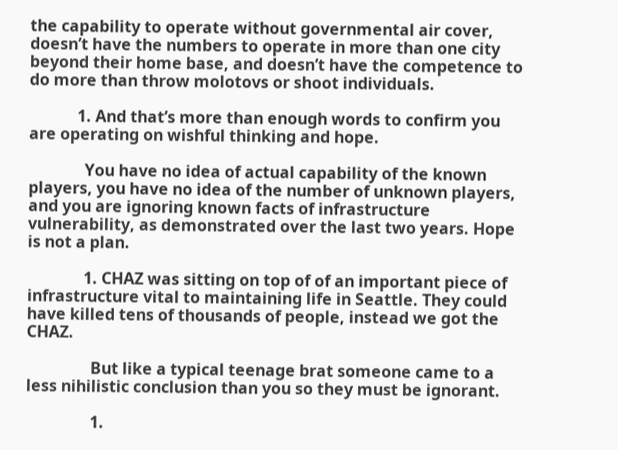the capability to operate without governmental air cover, doesn’t have the numbers to operate in more than one city beyond their home base, and doesn’t have the competence to do more than throw molotovs or shoot individuals.

            1. And that’s more than enough words to confirm you are operating on wishful thinking and hope.

              You have no idea of actual capability of the known players, you have no idea of the number of unknown players, and you are ignoring known facts of infrastructure vulnerability, as demonstrated over the last two years. Hope is not a plan.

              1. CHAZ was sitting on top of of an important piece of infrastructure vital to maintaining life in Seattle. They could have killed tens of thousands of people, instead we got the CHAZ.

                But like a typical teenage brat someone came to a less nihilistic conclusion than you so they must be ignorant.

                1.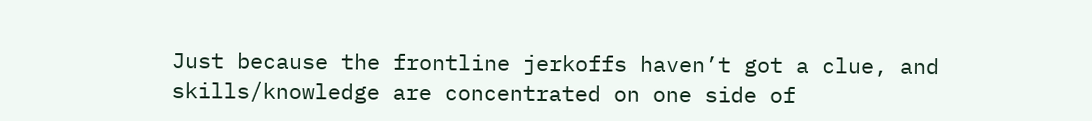Just because the frontline jerkoffs haven’t got a clue, and skills/knowledge are concentrated on one side of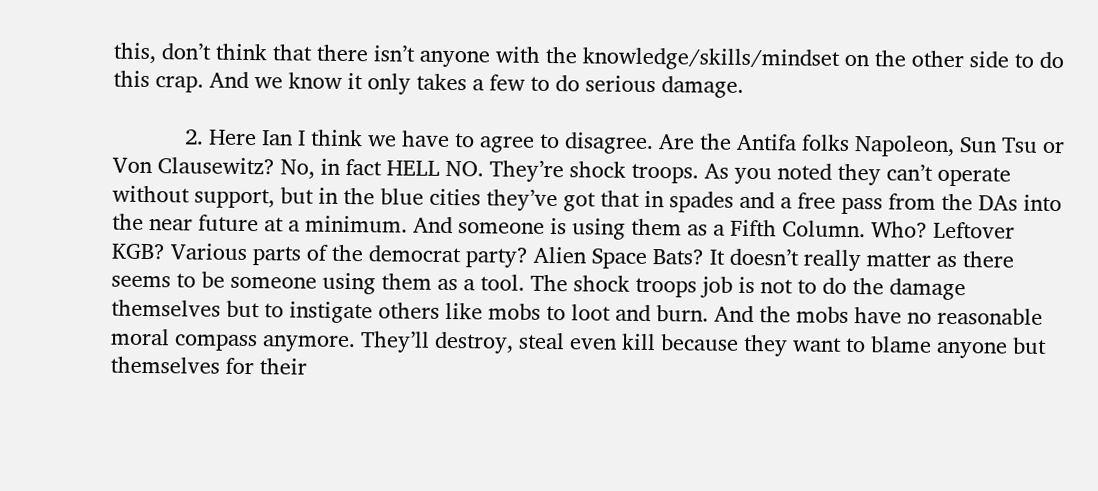this, don’t think that there isn’t anyone with the knowledge/skills/mindset on the other side to do this crap. And we know it only takes a few to do serious damage.

            2. Here Ian I think we have to agree to disagree. Are the Antifa folks Napoleon, Sun Tsu or Von Clausewitz? No, in fact HELL NO. They’re shock troops. As you noted they can’t operate without support, but in the blue cities they’ve got that in spades and a free pass from the DAs into the near future at a minimum. And someone is using them as a Fifth Column. Who? Leftover KGB? Various parts of the democrat party? Alien Space Bats? It doesn’t really matter as there seems to be someone using them as a tool. The shock troops job is not to do the damage themselves but to instigate others like mobs to loot and burn. And the mobs have no reasonable moral compass anymore. They’ll destroy, steal even kill because they want to blame anyone but themselves for their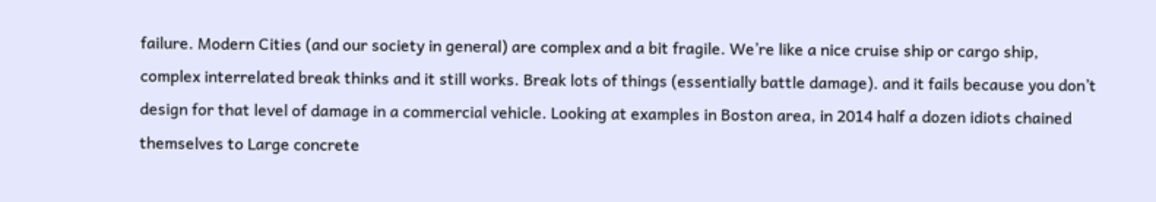failure. Modern Cities (and our society in general) are complex and a bit fragile. We’re like a nice cruise ship or cargo ship, complex interrelated break thinks and it still works. Break lots of things (essentially battle damage). and it fails because you don’t design for that level of damage in a commercial vehicle. Looking at examples in Boston area, in 2014 half a dozen idiots chained themselves to Large concrete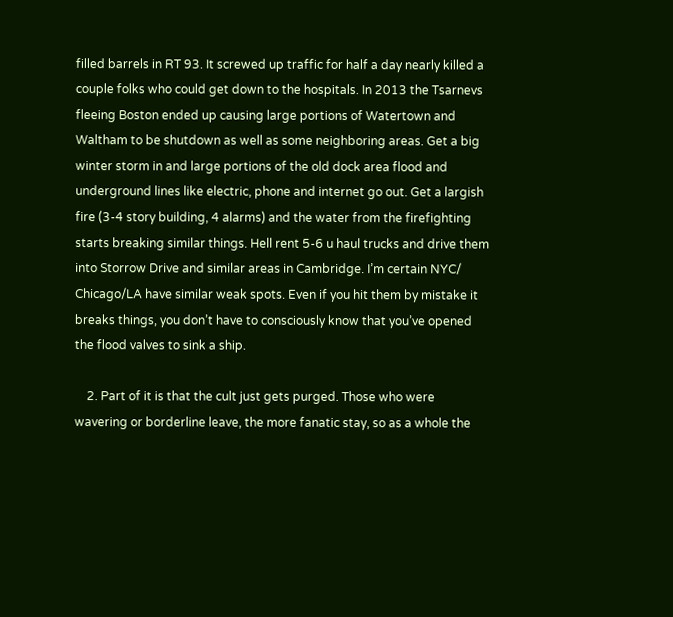filled barrels in RT 93. It screwed up traffic for half a day nearly killed a couple folks who could get down to the hospitals. In 2013 the Tsarnevs fleeing Boston ended up causing large portions of Watertown and Waltham to be shutdown as well as some neighboring areas. Get a big winter storm in and large portions of the old dock area flood and underground lines like electric, phone and internet go out. Get a largish fire (3-4 story building, 4 alarms) and the water from the firefighting starts breaking similar things. Hell rent 5-6 u haul trucks and drive them into Storrow Drive and similar areas in Cambridge. I’m certain NYC/ Chicago/LA have similar weak spots. Even if you hit them by mistake it breaks things, you don’t have to consciously know that you’ve opened the flood valves to sink a ship.

    2. Part of it is that the cult just gets purged. Those who were wavering or borderline leave, the more fanatic stay, so as a whole the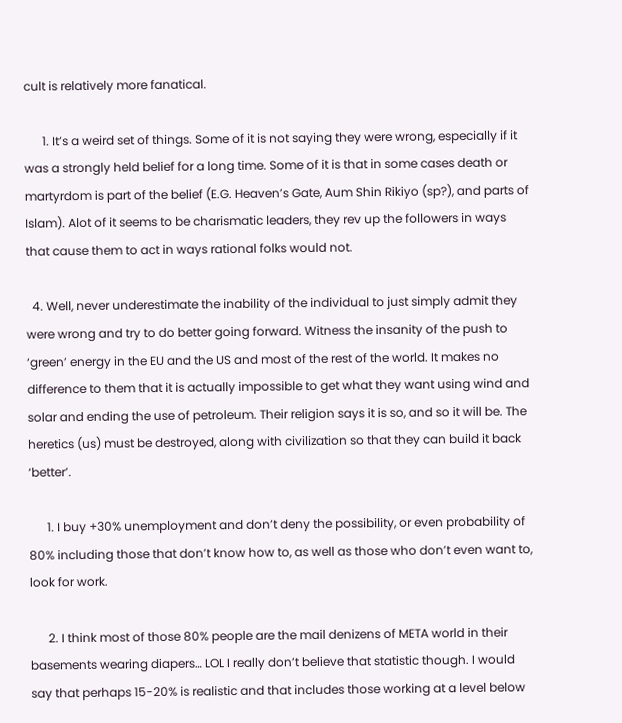cult is relatively more fanatical.

      1. It’s a weird set of things. Some of it is not saying they were wrong, especially if it was a strongly held belief for a long time. Some of it is that in some cases death or martyrdom is part of the belief (E.G. Heaven’s Gate, Aum Shin Rikiyo (sp?), and parts of Islam). Alot of it seems to be charismatic leaders, they rev up the followers in ways that cause them to act in ways rational folks would not.

  4. Well, never underestimate the inability of the individual to just simply admit they were wrong and try to do better going forward. Witness the insanity of the push to ‘green’ energy in the EU and the US and most of the rest of the world. It makes no difference to them that it is actually impossible to get what they want using wind and solar and ending the use of petroleum. Their religion says it is so, and so it will be. The heretics (us) must be destroyed, along with civilization so that they can build it back ‘better’.

      1. I buy +30% unemployment and don’t deny the possibility, or even probability of 80% including those that don’t know how to, as well as those who don’t even want to, look for work.

      2. I think most of those 80% people are the mail denizens of META world in their basements wearing diapers… LOL I really don’t believe that statistic though. I would say that perhaps 15-20% is realistic and that includes those working at a level below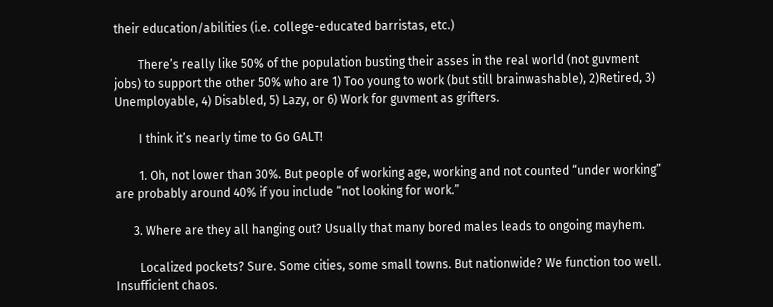their education/abilities (i.e. college-educated barristas, etc.)

        There’s really like 50% of the population busting their asses in the real world (not guvment jobs) to support the other 50% who are 1) Too young to work (but still brainwashable), 2)Retired, 3) Unemployable, 4) Disabled, 5) Lazy, or 6) Work for guvment as grifters.

        I think it’s nearly time to Go GALT!

        1. Oh, not lower than 30%. But people of working age, working and not counted “under working” are probably around 40% if you include “not looking for work.”

      3. Where are they all hanging out? Usually that many bored males leads to ongoing mayhem.

        Localized pockets? Sure. Some cities, some small towns. But nationwide? We function too well. Insufficient chaos.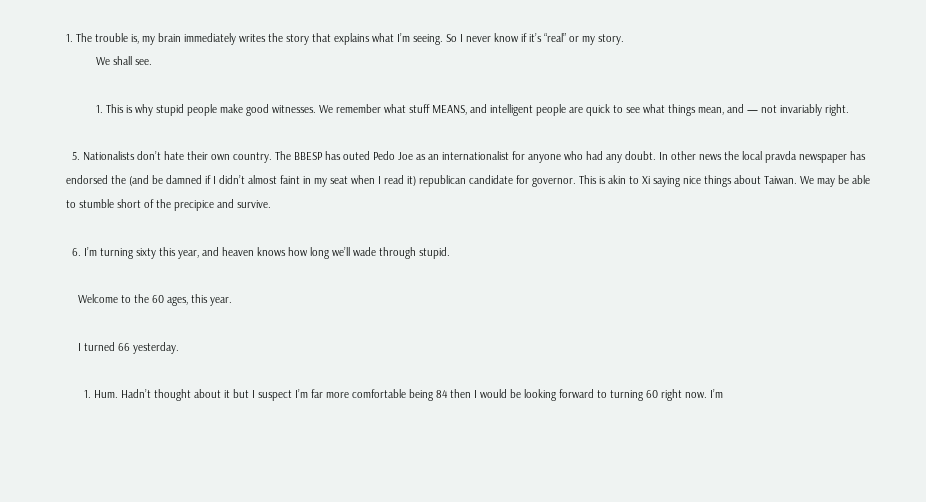1. The trouble is, my brain immediately writes the story that explains what I’m seeing. So I never know if it’s “real” or my story.
          We shall see.

          1. This is why stupid people make good witnesses. We remember what stuff MEANS, and intelligent people are quick to see what things mean, and — not invariably right.

  5. Nationalists don’t hate their own country. The BBESP has outed Pedo Joe as an internationalist for anyone who had any doubt. In other news the local pravda newspaper has endorsed the (and be damned if I didn’t almost faint in my seat when I read it) republican candidate for governor. This is akin to Xi saying nice things about Taiwan. We may be able to stumble short of the precipice and survive.

  6. I’m turning sixty this year, and heaven knows how long we’ll wade through stupid.

    Welcome to the 60 ages, this year.

    I turned 66 yesterday.

      1. Hum. Hadn’t thought about it but I suspect I’m far more comfortable being 84 then I would be looking forward to turning 60 right now. I’m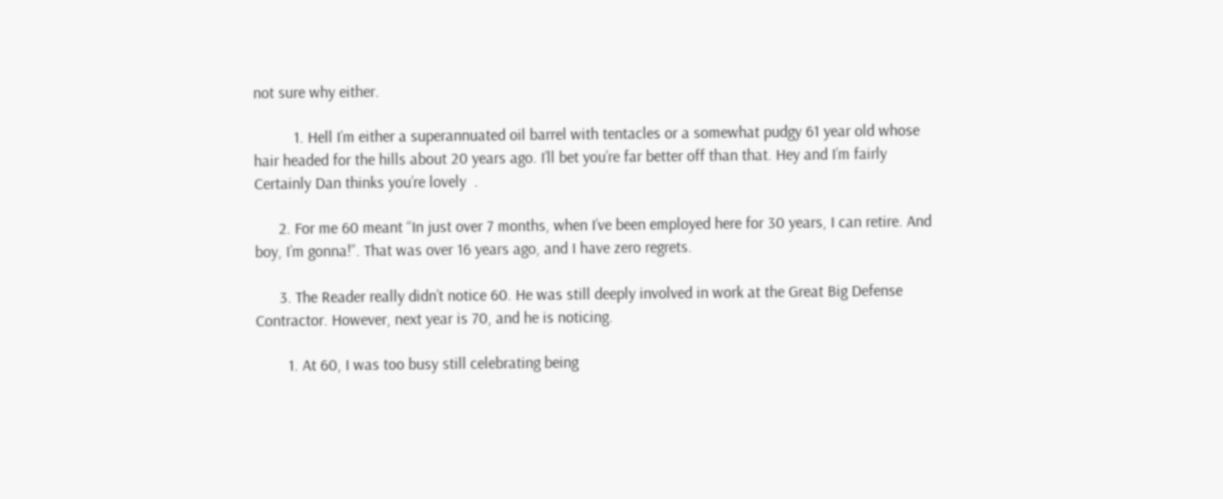not sure why either.

          1. Hell I’m either a superannuated oil barrel with tentacles or a somewhat pudgy 61 year old whose hair headed for the hills about 20 years ago. I’ll bet you’re far better off than that. Hey and I’m fairly Certainly Dan thinks you’re lovely  .

      2. For me 60 meant “In just over 7 months, when I’ve been employed here for 30 years, I can retire. And boy, I’m gonna!”. That was over 16 years ago, and I have zero regrets.

      3. The Reader really didn’t notice 60. He was still deeply involved in work at the Great Big Defense Contractor. However, next year is 70, and he is noticing.

        1. At 60, I was too busy still celebrating being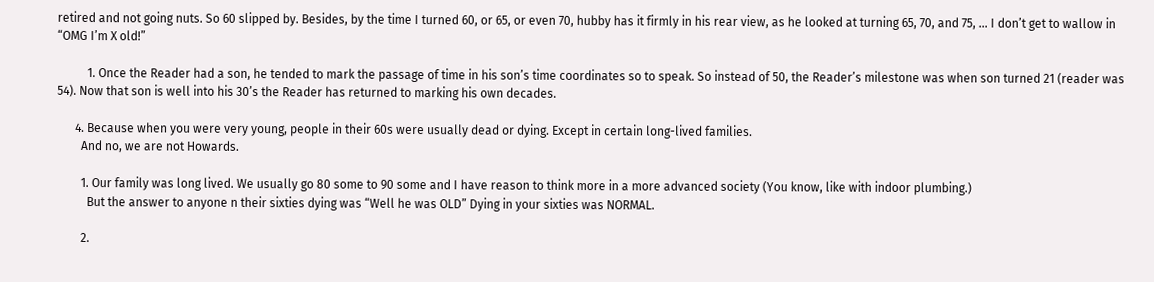retired and not going nuts. So 60 slipped by. Besides, by the time I turned 60, or 65, or even 70, hubby has it firmly in his rear view, as he looked at turning 65, 70, and 75, … I don’t get to wallow in “OMG I’m X old!”

          1. Once the Reader had a son, he tended to mark the passage of time in his son’s time coordinates so to speak. So instead of 50, the Reader’s milestone was when son turned 21 (reader was 54). Now that son is well into his 30’s the Reader has returned to marking his own decades.

      4. Because when you were very young, people in their 60s were usually dead or dying. Except in certain long-lived families.
        And no, we are not Howards.

        1. Our family was long lived. We usually go 80 some to 90 some and I have reason to think more in a more advanced society (You know, like with indoor plumbing.)
          But the answer to anyone n their sixties dying was “Well he was OLD” Dying in your sixties was NORMAL.

        2.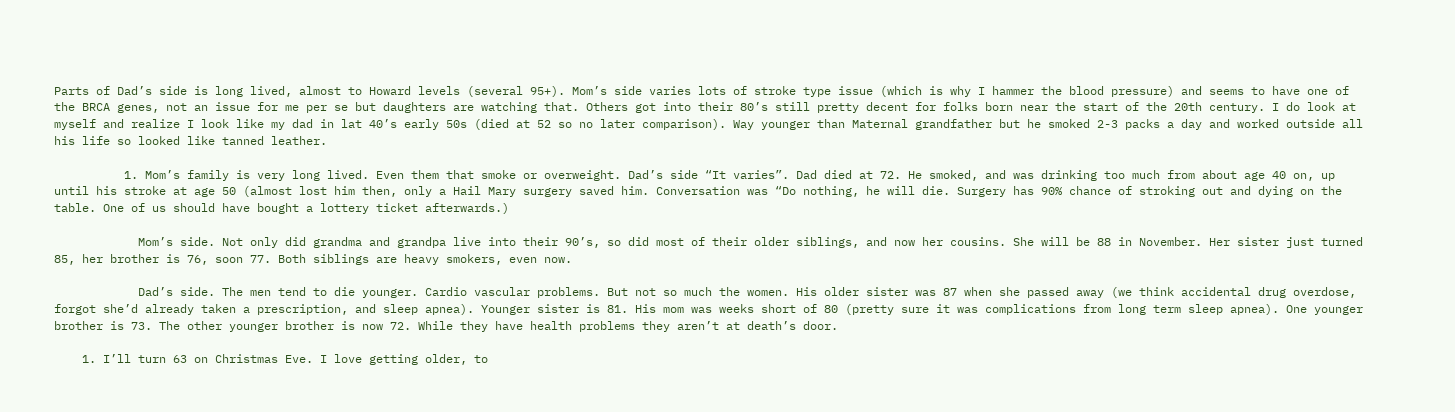Parts of Dad’s side is long lived, almost to Howard levels (several 95+). Mom’s side varies lots of stroke type issue (which is why I hammer the blood pressure) and seems to have one of the BRCA genes, not an issue for me per se but daughters are watching that. Others got into their 80’s still pretty decent for folks born near the start of the 20th century. I do look at myself and realize I look like my dad in lat 40’s early 50s (died at 52 so no later comparison). Way younger than Maternal grandfather but he smoked 2-3 packs a day and worked outside all his life so looked like tanned leather.

          1. Mom’s family is very long lived. Even them that smoke or overweight. Dad’s side “It varies”. Dad died at 72. He smoked, and was drinking too much from about age 40 on, up until his stroke at age 50 (almost lost him then, only a Hail Mary surgery saved him. Conversation was “Do nothing, he will die. Surgery has 90% chance of stroking out and dying on the table. One of us should have bought a lottery ticket afterwards.)

            Mom’s side. Not only did grandma and grandpa live into their 90’s, so did most of their older siblings, and now her cousins. She will be 88 in November. Her sister just turned 85, her brother is 76, soon 77. Both siblings are heavy smokers, even now.

            Dad’s side. The men tend to die younger. Cardio vascular problems. But not so much the women. His older sister was 87 when she passed away (we think accidental drug overdose, forgot she’d already taken a prescription, and sleep apnea). Younger sister is 81. His mom was weeks short of 80 (pretty sure it was complications from long term sleep apnea). One younger brother is 73. The other younger brother is now 72. While they have health problems they aren’t at death’s door.

    1. I’ll turn 63 on Christmas Eve. I love getting older, to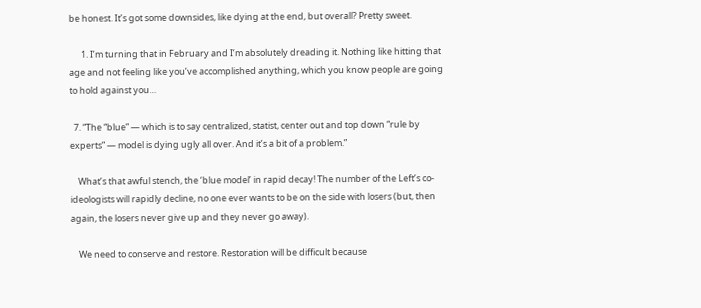be honest. It’s got some downsides, like dying at the end, but overall? Pretty sweet.

      1. I’m turning that in February and I’m absolutely dreading it. Nothing like hitting that age and not feeling like you’ve accomplished anything, which you know people are going to hold against you…

  7. “The “blue” — which is to say centralized, statist, center out and top down “rule by experts” — model is dying ugly all over. And it’s a bit of a problem.”

    What’s that awful stench, the ‘blue model’ in rapid decay! The number of the Left’s co-ideologists will rapidly decline, no one ever wants to be on the side with losers (but, then again, the losers never give up and they never go away).

    We need to conserve and restore. Restoration will be difficult because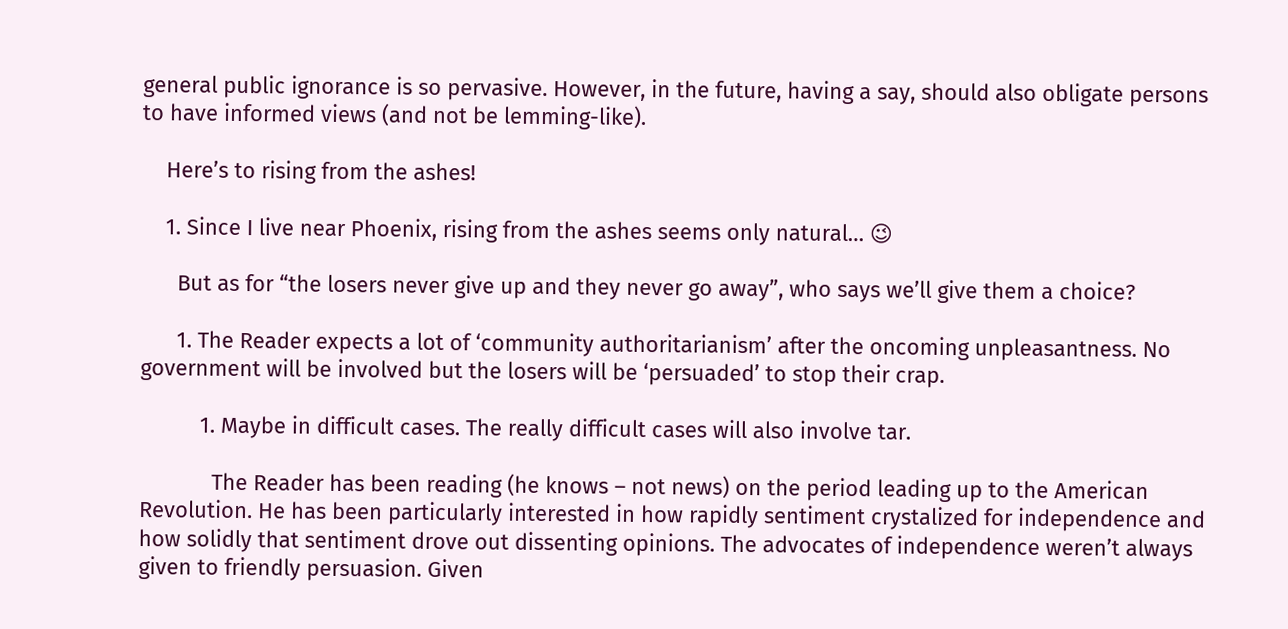general public ignorance is so pervasive. However, in the future, having a say, should also obligate persons to have informed views (and not be lemming-like).

    Here’s to rising from the ashes!

    1. Since I live near Phoenix, rising from the ashes seems only natural… 😉

      But as for “the losers never give up and they never go away”, who says we’ll give them a choice?

      1. The Reader expects a lot of ‘community authoritarianism’ after the oncoming unpleasantness. No government will be involved but the losers will be ‘persuaded’ to stop their crap.

          1. Maybe in difficult cases. The really difficult cases will also involve tar.

            The Reader has been reading (he knows – not news) on the period leading up to the American Revolution. He has been particularly interested in how rapidly sentiment crystalized for independence and how solidly that sentiment drove out dissenting opinions. The advocates of independence weren’t always given to friendly persuasion. Given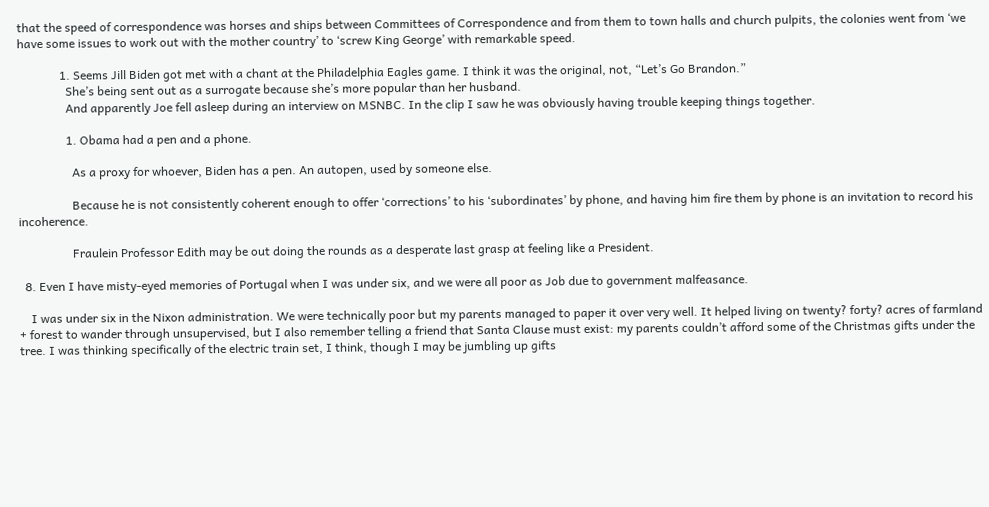that the speed of correspondence was horses and ships between Committees of Correspondence and from them to town halls and church pulpits, the colonies went from ‘we have some issues to work out with the mother country’ to ‘screw King George’ with remarkable speed.

              1. Seems Jill Biden got met with a chant at the Philadelphia Eagles game. I think it was the original, not, “Let’s Go Brandon.”
                She’s being sent out as a surrogate because she’s more popular than her husband.
                And apparently Joe fell asleep during an interview on MSNBC. In the clip I saw he was obviously having trouble keeping things together.

                1. Obama had a pen and a phone.

                  As a proxy for whoever, Biden has a pen. An autopen, used by someone else.

                  Because he is not consistently coherent enough to offer ‘corrections’ to his ‘subordinates’ by phone, and having him fire them by phone is an invitation to record his incoherence.

                  Fraulein Professor Edith may be out doing the rounds as a desperate last grasp at feeling like a President.

  8. Even I have misty-eyed memories of Portugal when I was under six, and we were all poor as Job due to government malfeasance.

    I was under six in the Nixon administration. We were technically poor but my parents managed to paper it over very well. It helped living on twenty? forty? acres of farmland + forest to wander through unsupervised, but I also remember telling a friend that Santa Clause must exist: my parents couldn’t afford some of the Christmas gifts under the tree. I was thinking specifically of the electric train set, I think, though I may be jumbling up gifts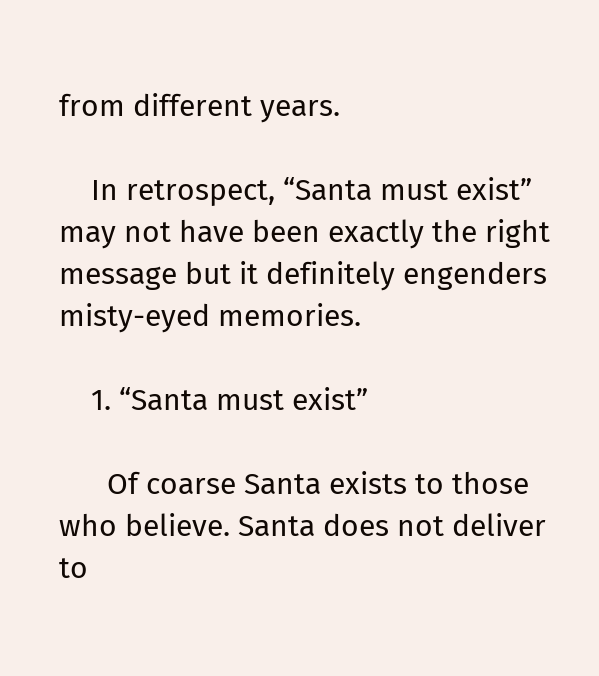from different years.

    In retrospect, “Santa must exist” may not have been exactly the right message but it definitely engenders misty-eyed memories.

    1. “Santa must exist”

      Of coarse Santa exists to those who believe. Santa does not deliver to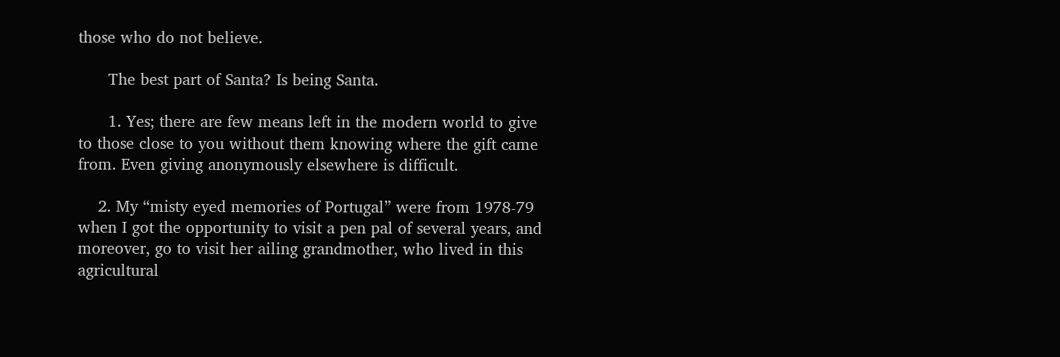those who do not believe.

      The best part of Santa? Is being Santa.

      1. Yes; there are few means left in the modern world to give to those close to you without them knowing where the gift came from. Even giving anonymously elsewhere is difficult.

    2. My “misty eyed memories of Portugal” were from 1978-79 when I got the opportunity to visit a pen pal of several years, and moreover, go to visit her ailing grandmother, who lived in this agricultural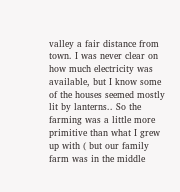valley a fair distance from town. I was never clear on how much electricity was available, but I know some of the houses seemed mostly lit by lanterns.. So the farming was a little more primitive than what I grew up with ( but our family farm was in the middle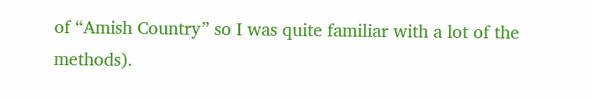of “Amish Country” so I was quite familiar with a lot of the methods).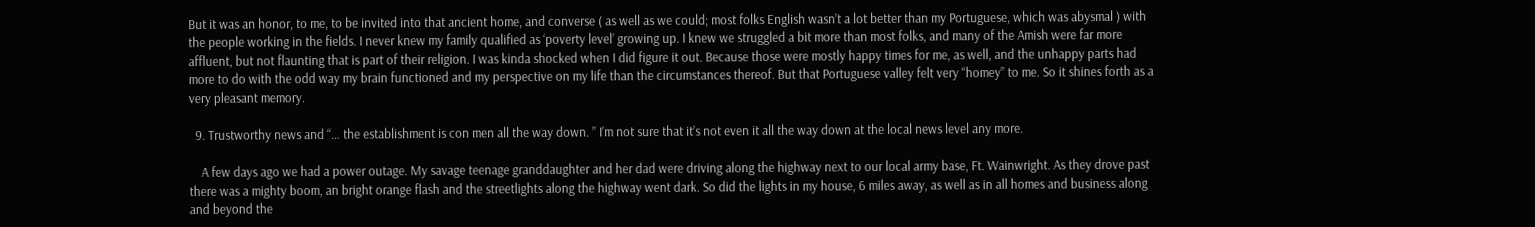But it was an honor, to me, to be invited into that ancient home, and converse ( as well as we could; most folks English wasn’t a lot better than my Portuguese, which was abysmal ) with the people working in the fields. I never knew my family qualified as ‘poverty level’ growing up. I knew we struggled a bit more than most folks, and many of the Amish were far more affluent, but not flaunting that is part of their religion. I was kinda shocked when I did figure it out. Because those were mostly happy times for me, as well, and the unhappy parts had more to do with the odd way my brain functioned and my perspective on my life than the circumstances thereof. But that Portuguese valley felt very “homey” to me. So it shines forth as a very pleasant memory.

  9. Trustworthy news and “… the establishment is con men all the way down. ” I’m not sure that it’s not even it all the way down at the local news level any more.

    A few days ago we had a power outage. My savage teenage granddaughter and her dad were driving along the highway next to our local army base, Ft. Wainwright. As they drove past there was a mighty boom, an bright orange flash and the streetlights along the highway went dark. So did the lights in my house, 6 miles away, as well as in all homes and business along and beyond the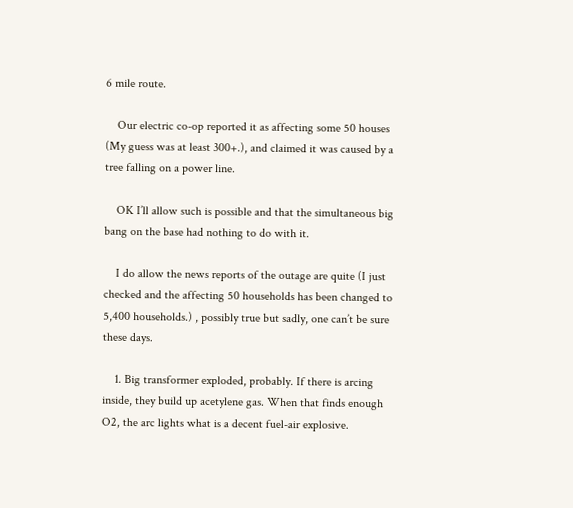6 mile route.

    Our electric co-op reported it as affecting some 50 houses (My guess was at least 300+.), and claimed it was caused by a tree falling on a power line.

    OK I’ll allow such is possible and that the simultaneous big bang on the base had nothing to do with it.

    I do allow the news reports of the outage are quite (I just checked and the affecting 50 households has been changed to 5,400 households.) , possibly true but sadly, one can’t be sure these days.

    1. Big transformer exploded, probably. If there is arcing inside, they build up acetylene gas. When that finds enough O2, the arc lights what is a decent fuel-air explosive.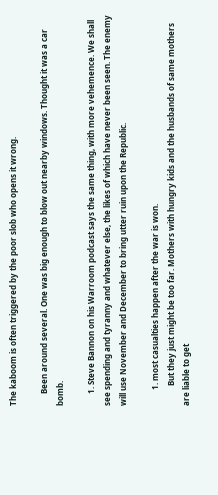The kaboom is often triggered by the poor slob who opens it wrong.

      Been around several. One was big enough to blow out nearby windows. Thought it was a car bomb.

      1. Steve Bannon on his Warroom podcast says the same thing, with more vehemence. We shall see spending and tyranny and whatever else, the likes of which have never been seen. The enemy will use November and December to bring utter ruin upon the Republic.

        1. most casualties happen after the war is won.
          But they just might be too far. Mothers with hungry kids and the husbands of same mothers are liable to get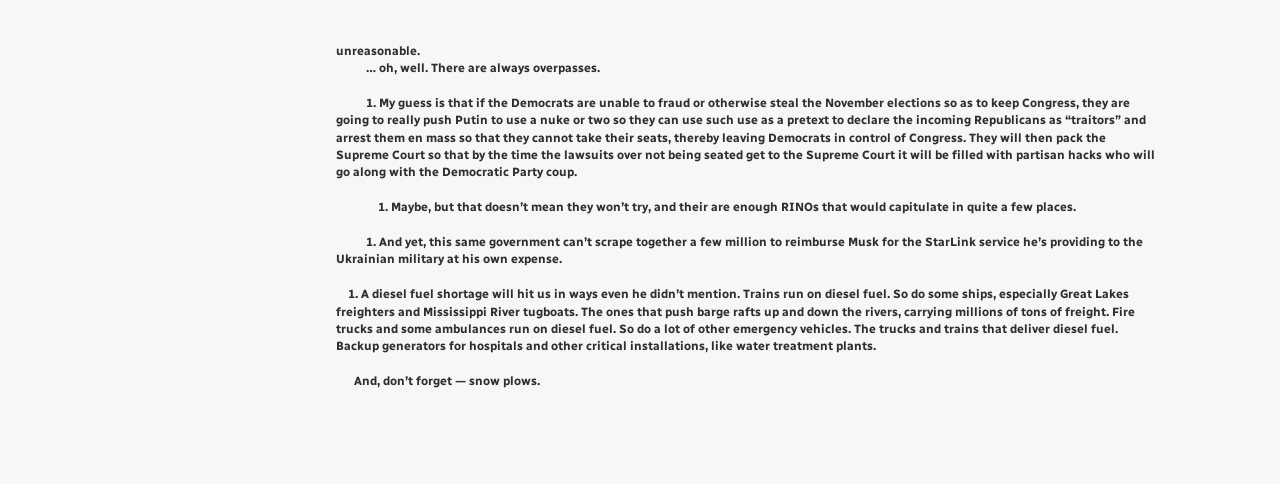unreasonable.
          … oh, well. There are always overpasses.

          1. My guess is that if the Democrats are unable to fraud or otherwise steal the November elections so as to keep Congress, they are going to really push Putin to use a nuke or two so they can use such use as a pretext to declare the incoming Republicans as “traitors” and arrest them en mass so that they cannot take their seats, thereby leaving Democrats in control of Congress. They will then pack the Supreme Court so that by the time the lawsuits over not being seated get to the Supreme Court it will be filled with partisan hacks who will go along with the Democratic Party coup.

              1. Maybe, but that doesn’t mean they won’t try, and their are enough RINOs that would capitulate in quite a few places.

          1. And yet, this same government can’t scrape together a few million to reimburse Musk for the StarLink service he’s providing to the Ukrainian military at his own expense.

    1. A diesel fuel shortage will hit us in ways even he didn’t mention. Trains run on diesel fuel. So do some ships, especially Great Lakes freighters and Mississippi River tugboats. The ones that push barge rafts up and down the rivers, carrying millions of tons of freight. Fire trucks and some ambulances run on diesel fuel. So do a lot of other emergency vehicles. The trucks and trains that deliver diesel fuel. Backup generators for hospitals and other critical installations, like water treatment plants.

      And, don’t forget — snow plows.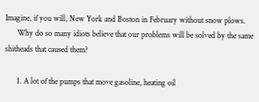Imagine, if you will, New York and Boston in February without snow plows.
      Why do so many idiots believe that our problems will be solved by the same shitheads that caused them?

      1. A lot of the pumps that move gasoline, heating oil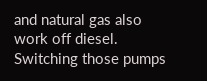and natural gas also work off diesel. Switching those pumps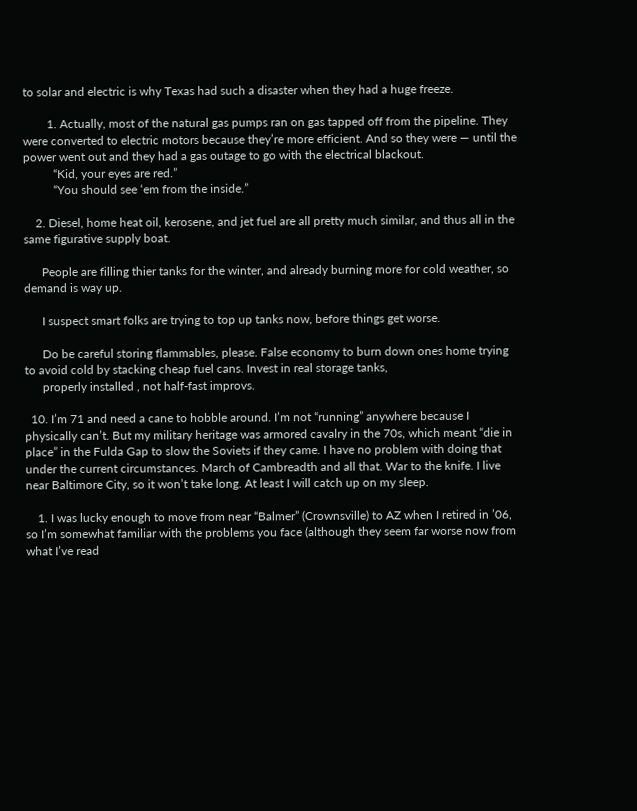to solar and electric is why Texas had such a disaster when they had a huge freeze.

        1. Actually, most of the natural gas pumps ran on gas tapped off from the pipeline. They were converted to electric motors because they’re more efficient. And so they were — until the power went out and they had a gas outage to go with the electrical blackout.
          “Kid, your eyes are red.”
          “You should see ‘em from the inside.”

    2. Diesel, home heat oil, kerosene, and jet fuel are all pretty much similar, and thus all in the same figurative supply boat.

      People are filling thier tanks for the winter, and already burning more for cold weather, so demand is way up.

      I suspect smart folks are trying to top up tanks now, before things get worse.

      Do be careful storing flammables, please. False economy to burn down ones home trying to avoid cold by stacking cheap fuel cans. Invest in real storage tanks,
      properly installed , not half-fast improvs.

  10. I’m 71 and need a cane to hobble around. I’m not “running” anywhere because I physically can’t. But my military heritage was armored cavalry in the 70s, which meant “die in place” in the Fulda Gap to slow the Soviets if they came. I have no problem with doing that under the current circumstances. March of Cambreadth and all that. War to the knife. I live near Baltimore City, so it won’t take long. At least I will catch up on my sleep.

    1. I was lucky enough to move from near “Balmer” (Crownsville) to AZ when I retired in ’06, so I’m somewhat familiar with the problems you face (although they seem far worse now from what I’ve read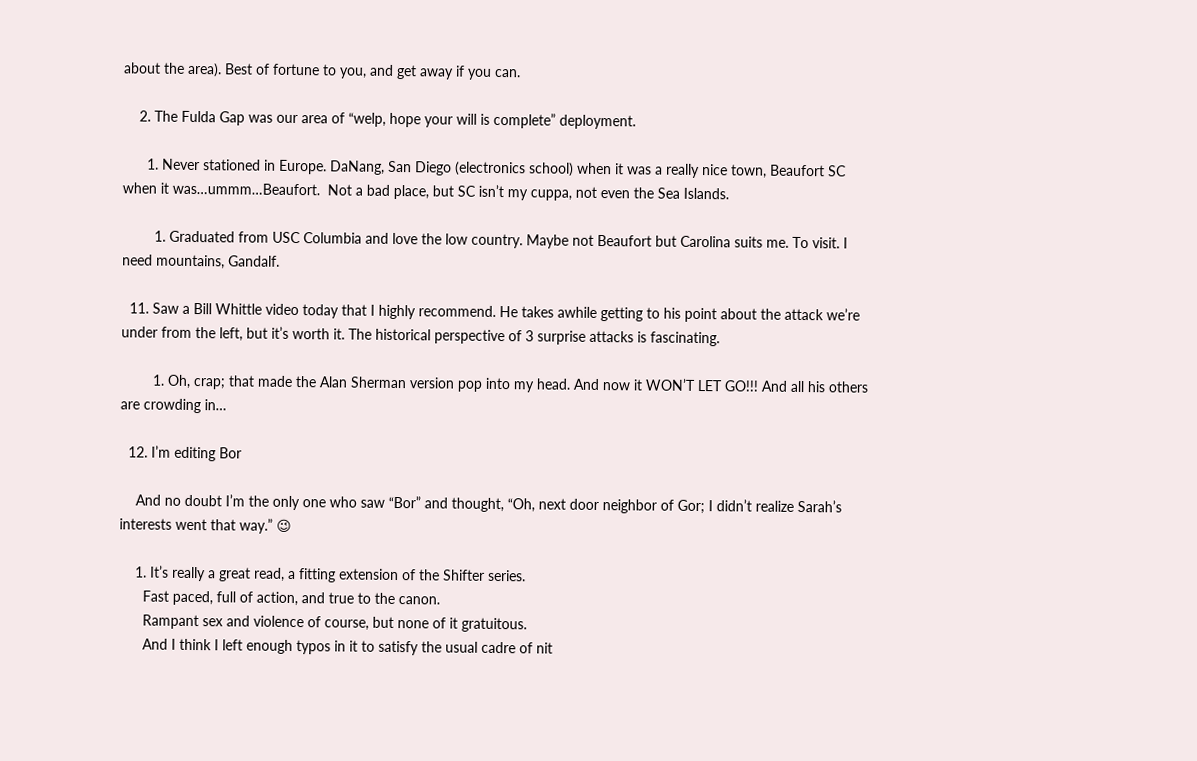about the area). Best of fortune to you, and get away if you can.

    2. The Fulda Gap was our area of “welp, hope your will is complete” deployment.

      1. Never stationed in Europe. DaNang, San Diego (electronics school) when it was a really nice town, Beaufort SC when it was…ummm…Beaufort.  Not a bad place, but SC isn’t my cuppa, not even the Sea Islands.

        1. Graduated from USC Columbia and love the low country. Maybe not Beaufort but Carolina suits me. To visit. I need mountains, Gandalf.

  11. Saw a Bill Whittle video today that I highly recommend. He takes awhile getting to his point about the attack we’re under from the left, but it’s worth it. The historical perspective of 3 surprise attacks is fascinating.

        1. Oh, crap; that made the Alan Sherman version pop into my head. And now it WON’T LET GO!!! And all his others are crowding in…

  12. I’m editing Bor

    And no doubt I’m the only one who saw “Bor” and thought, “Oh, next door neighbor of Gor; I didn’t realize Sarah’s interests went that way.” 😉

    1. It’s really a great read, a fitting extension of the Shifter series.
      Fast paced, full of action, and true to the canon.
      Rampant sex and violence of course, but none of it gratuitous.
      And I think I left enough typos in it to satisfy the usual cadre of nit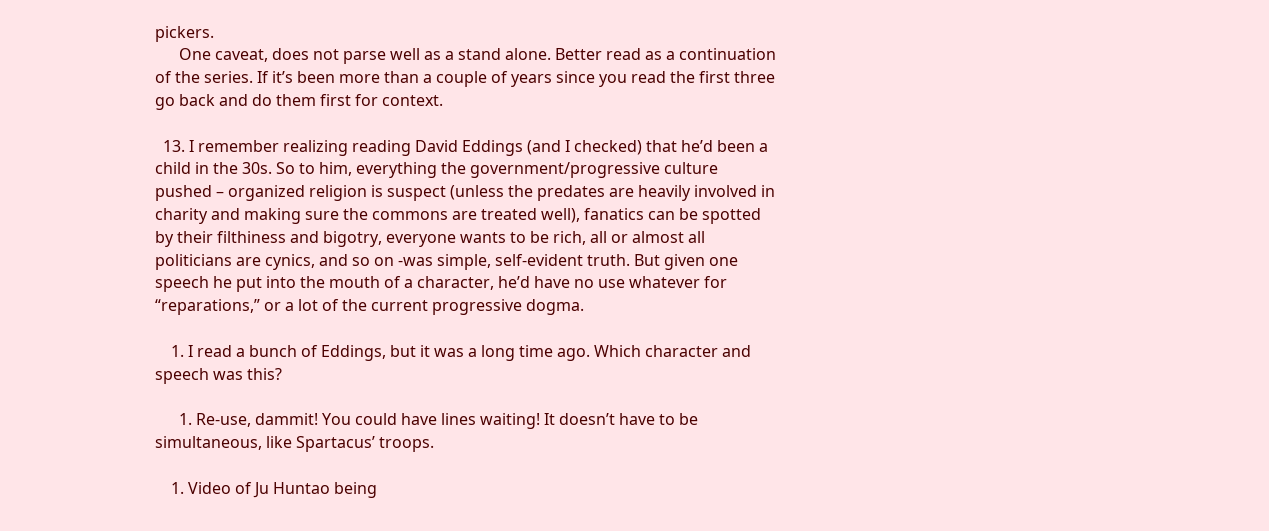pickers.
      One caveat, does not parse well as a stand alone. Better read as a continuation of the series. If it’s been more than a couple of years since you read the first three go back and do them first for context.

  13. I remember realizing reading David Eddings (and I checked) that he’d been a child in the 30s. So to him, everything the government/progressive culture pushed – organized religion is suspect (unless the predates are heavily involved in charity and making sure the commons are treated well), fanatics can be spotted by their filthiness and bigotry, everyone wants to be rich, all or almost all politicians are cynics, and so on -was simple, self-evident truth. But given one speech he put into the mouth of a character, he’d have no use whatever for “reparations,” or a lot of the current progressive dogma.

    1. I read a bunch of Eddings, but it was a long time ago. Which character and speech was this?

      1. Re-use, dammit! You could have lines waiting! It doesn’t have to be simultaneous, like Spartacus’ troops.

    1. Video of Ju Huntao being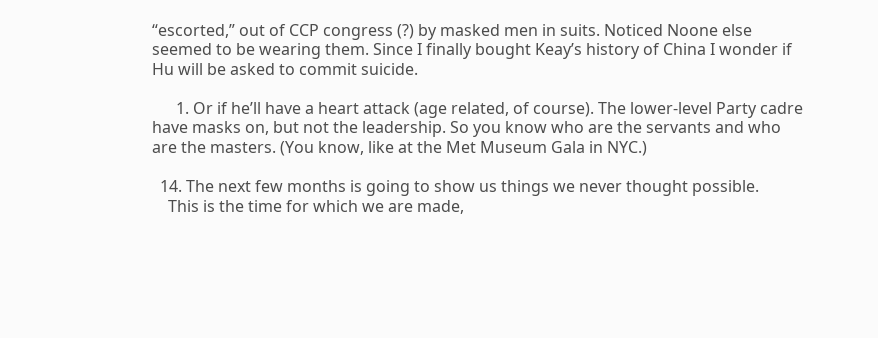“escorted,” out of CCP congress (?) by masked men in suits. Noticed Noone else seemed to be wearing them. Since I finally bought Keay’s history of China I wonder if Hu will be asked to commit suicide.

      1. Or if he’ll have a heart attack (age related, of course). The lower-level Party cadre have masks on, but not the leadership. So you know who are the servants and who are the masters. (You know, like at the Met Museum Gala in NYC.)

  14. The next few months is going to show us things we never thought possible.
    This is the time for which we are made,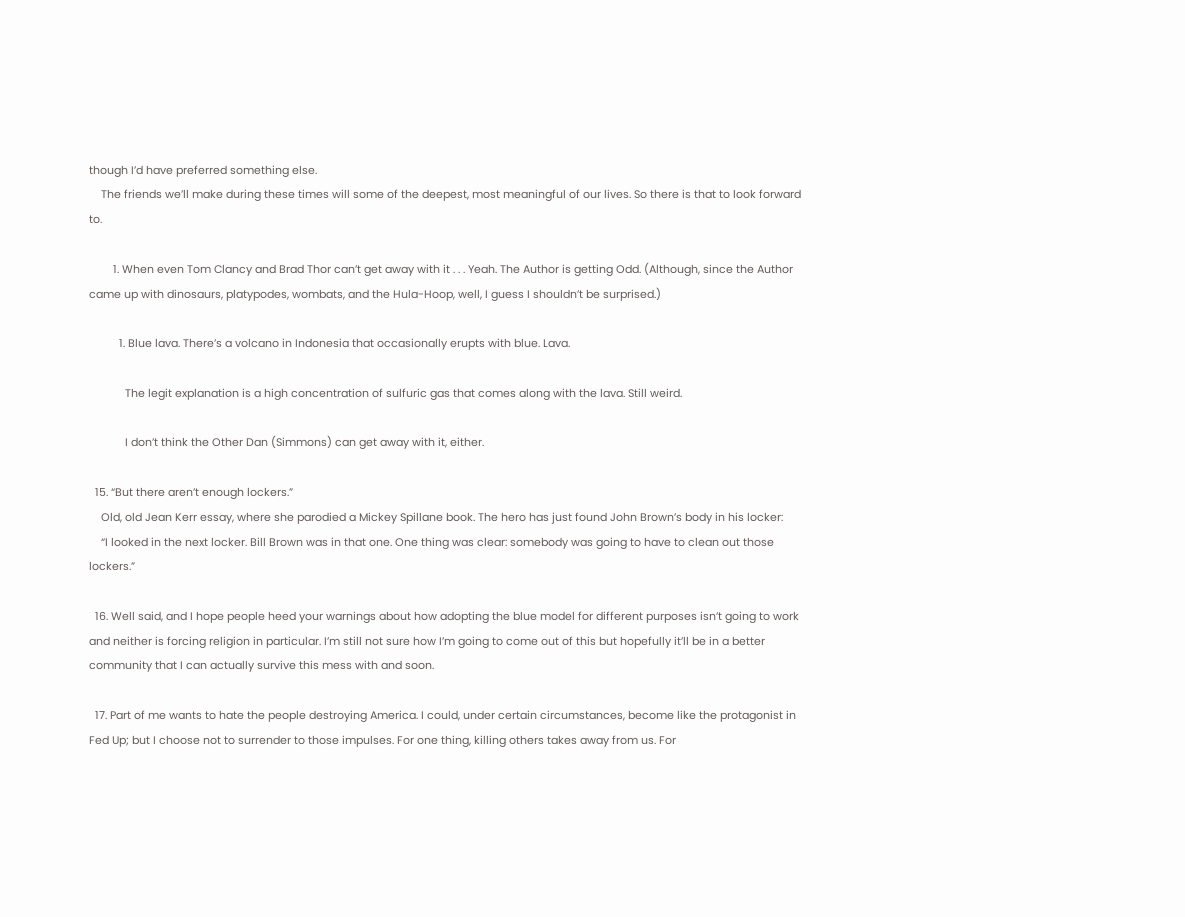though I’d have preferred something else.
    The friends we’ll make during these times will some of the deepest, most meaningful of our lives. So there is that to look forward to.

        1. When even Tom Clancy and Brad Thor can’t get away with it . . . Yeah. The Author is getting Odd. (Although, since the Author came up with dinosaurs, platypodes, wombats, and the Hula-Hoop, well, I guess I shouldn’t be surprised.)

          1. Blue lava. There’s a volcano in Indonesia that occasionally erupts with blue. Lava.

            The legit explanation is a high concentration of sulfuric gas that comes along with the lava. Still weird.

            I don’t think the Other Dan (Simmons) can get away with it, either.

  15. “But there aren’t enough lockers.”
    Old, old Jean Kerr essay, where she parodied a Mickey Spillane book. The hero has just found John Brown’s body in his locker:
    “I looked in the next locker. Bill Brown was in that one. One thing was clear: somebody was going to have to clean out those lockers.”

  16. Well said, and I hope people heed your warnings about how adopting the blue model for different purposes isn’t going to work and neither is forcing religion in particular. I’m still not sure how I’m going to come out of this but hopefully it’ll be in a better community that I can actually survive this mess with and soon.

  17. Part of me wants to hate the people destroying America. I could, under certain circumstances, become like the protagonist in Fed Up; but I choose not to surrender to those impulses. For one thing, killing others takes away from us. For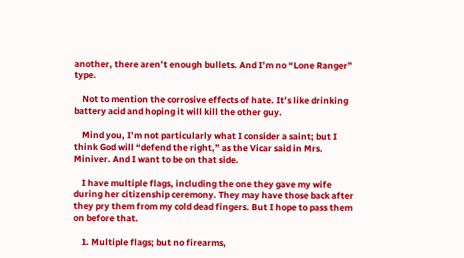another, there aren’t enough bullets. And I’m no “Lone Ranger” type.

    Not to mention the corrosive effects of hate. It’s like drinking battery acid and hoping it will kill the other guy.

    Mind you, I’m not particularly what I consider a saint; but I think God will “defend the right,” as the Vicar said in Mrs. Miniver. And I want to be on that side.

    I have multiple flags, including the one they gave my wife during her citizenship ceremony. They may have those back after they pry them from my cold dead fingers. But I hope to pass them on before that.

    1. Multiple flags; but no firearms,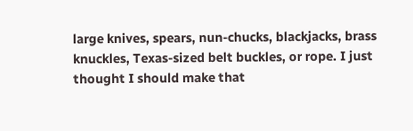large knives, spears, nun-chucks, blackjacks, brass knuckles, Texas-sized belt buckles, or rope. I just thought I should make that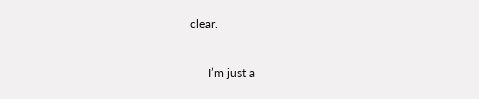clear.

      I’m just a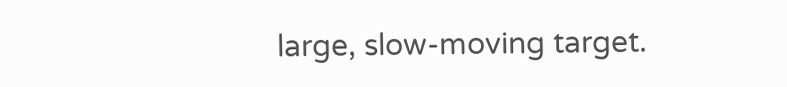large, slow-moving target.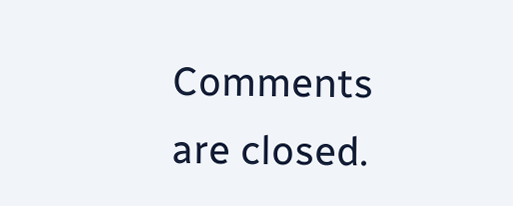Comments are closed.